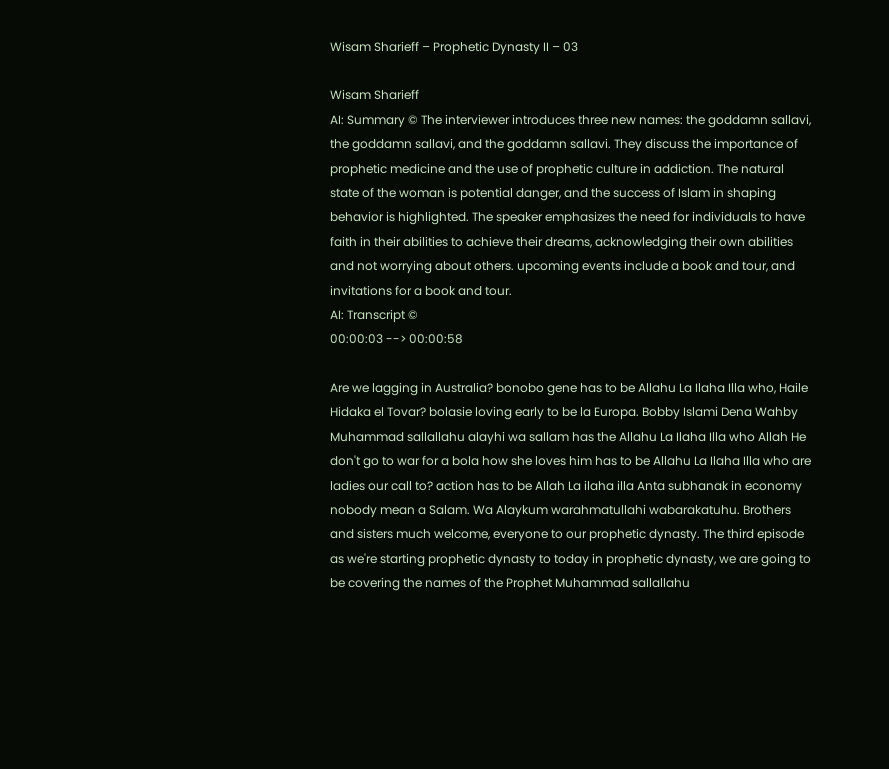Wisam Sharieff – Prophetic Dynasty II – 03

Wisam Sharieff
AI: Summary © The interviewer introduces three new names: the goddamn sallavi, the goddamn sallavi, and the goddamn sallavi. They discuss the importance of prophetic medicine and the use of prophetic culture in addiction. The natural state of the woman is potential danger, and the success of Islam in shaping behavior is highlighted. The speaker emphasizes the need for individuals to have faith in their abilities to achieve their dreams, acknowledging their own abilities and not worrying about others. upcoming events include a book and tour, and invitations for a book and tour.
AI: Transcript ©
00:00:03 --> 00:00:58

Are we lagging in Australia? bonobo gene has to be Allahu La Ilaha Illa who, Haile Hidaka el Tovar? bolasie loving early to be la Europa. Bobby Islami Dena Wahby Muhammad sallallahu alayhi wa sallam has the Allahu La Ilaha Illa who Allah He don't go to war for a bola how she loves him has to be Allahu La Ilaha Illa who are ladies our call to? action has to be Allah La ilaha illa Anta subhanak in economy nobody mean a Salam. Wa Alaykum warahmatullahi wabarakatuhu. Brothers and sisters much welcome, everyone to our prophetic dynasty. The third episode as we're starting prophetic dynasty to today in prophetic dynasty, we are going to be covering the names of the Prophet Muhammad sallallahu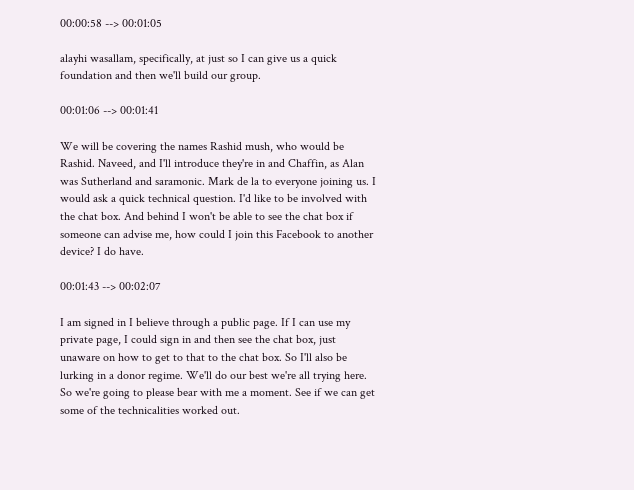00:00:58 --> 00:01:05

alayhi wasallam, specifically, at just so I can give us a quick foundation and then we'll build our group.

00:01:06 --> 00:01:41

We will be covering the names Rashid mush, who would be Rashid. Naveed, and I'll introduce they're in and Chaffin, as Alan was Sutherland and saramonic. Mark de la to everyone joining us. I would ask a quick technical question. I'd like to be involved with the chat box. And behind I won't be able to see the chat box if someone can advise me, how could I join this Facebook to another device? I do have.

00:01:43 --> 00:02:07

I am signed in I believe through a public page. If I can use my private page, I could sign in and then see the chat box, just unaware on how to get to that to the chat box. So I'll also be lurking in a donor regime. We'll do our best we're all trying here. So we're going to please bear with me a moment. See if we can get some of the technicalities worked out.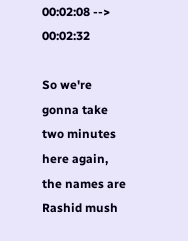00:02:08 --> 00:02:32

So we're gonna take two minutes here again, the names are Rashid mush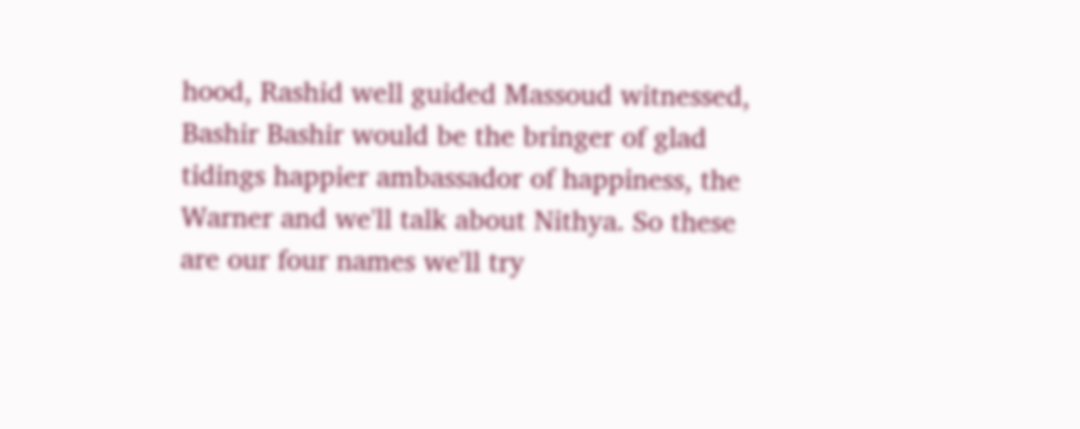hood, Rashid well guided Massoud witnessed, Bashir Bashir would be the bringer of glad tidings happier ambassador of happiness, the Warner and we'll talk about Nithya. So these are our four names we'll try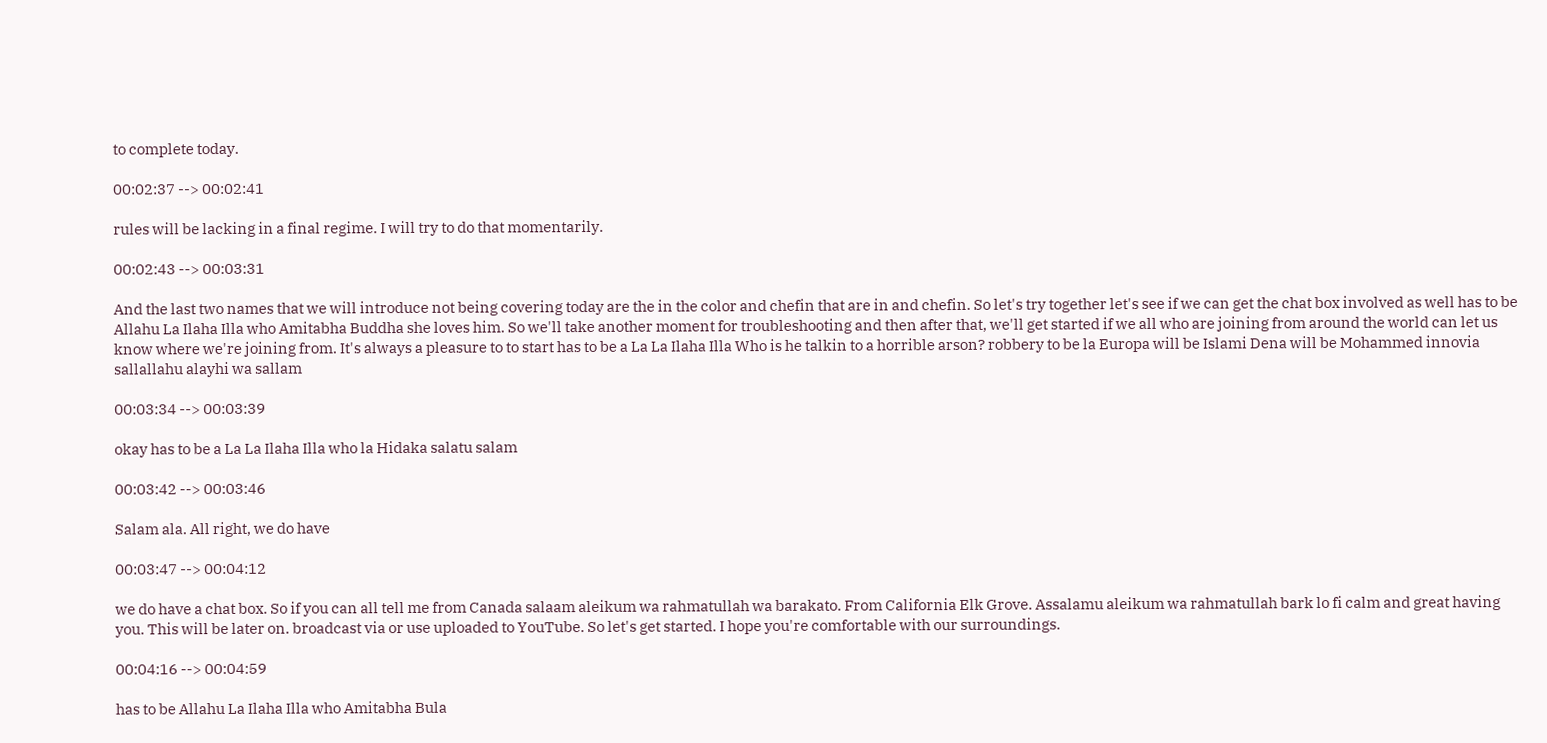to complete today.

00:02:37 --> 00:02:41

rules will be lacking in a final regime. I will try to do that momentarily.

00:02:43 --> 00:03:31

And the last two names that we will introduce not being covering today are the in the color and chefin that are in and chefin. So let's try together let's see if we can get the chat box involved as well has to be Allahu La Ilaha Illa who Amitabha Buddha she loves him. So we'll take another moment for troubleshooting and then after that, we'll get started if we all who are joining from around the world can let us know where we're joining from. It's always a pleasure to to start has to be a La La Ilaha Illa Who is he talkin to a horrible arson? robbery to be la Europa will be Islami Dena will be Mohammed innovia sallallahu alayhi wa sallam

00:03:34 --> 00:03:39

okay has to be a La La Ilaha Illa who la Hidaka salatu salam

00:03:42 --> 00:03:46

Salam ala. All right, we do have

00:03:47 --> 00:04:12

we do have a chat box. So if you can all tell me from Canada salaam aleikum wa rahmatullah wa barakato. From California Elk Grove. Assalamu aleikum wa rahmatullah bark lo fi calm and great having you. This will be later on. broadcast via or use uploaded to YouTube. So let's get started. I hope you're comfortable with our surroundings.

00:04:16 --> 00:04:59

has to be Allahu La Ilaha Illa who Amitabha Bula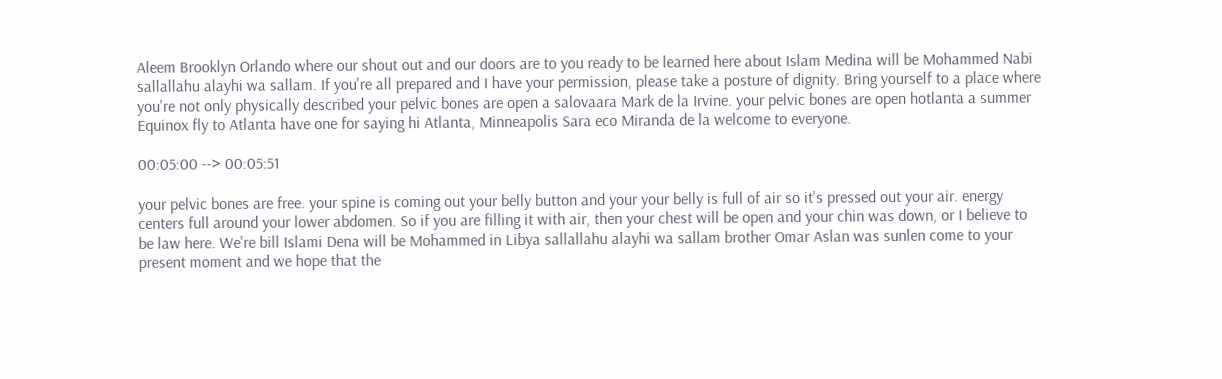Aleem Brooklyn Orlando where our shout out and our doors are to you ready to be learned here about Islam Medina will be Mohammed Nabi sallallahu alayhi wa sallam. If you're all prepared and I have your permission, please take a posture of dignity. Bring yourself to a place where you're not only physically described your pelvic bones are open a salovaara Mark de la Irvine. your pelvic bones are open hotlanta a summer Equinox fly to Atlanta have one for saying hi Atlanta, Minneapolis Sara eco Miranda de la welcome to everyone.

00:05:00 --> 00:05:51

your pelvic bones are free. your spine is coming out your belly button and your your belly is full of air so it's pressed out your air. energy centers full around your lower abdomen. So if you are filling it with air, then your chest will be open and your chin was down, or I believe to be law here. We're bill Islami Dena will be Mohammed in Libya sallallahu alayhi wa sallam brother Omar Aslan was sunlen come to your present moment and we hope that the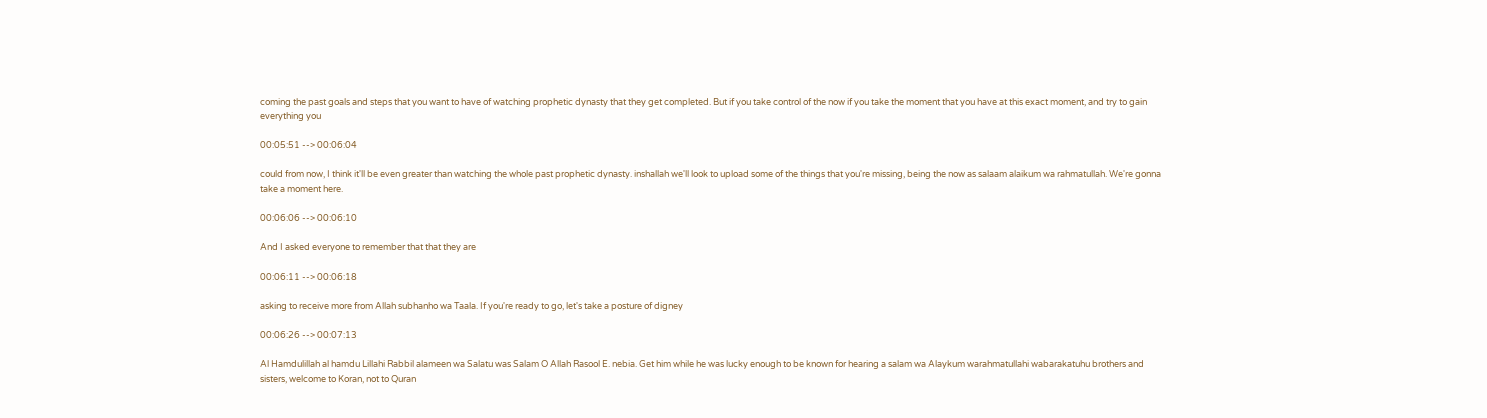coming the past goals and steps that you want to have of watching prophetic dynasty that they get completed. But if you take control of the now if you take the moment that you have at this exact moment, and try to gain everything you

00:05:51 --> 00:06:04

could from now, I think it'll be even greater than watching the whole past prophetic dynasty. inshallah we'll look to upload some of the things that you're missing, being the now as salaam alaikum wa rahmatullah. We're gonna take a moment here.

00:06:06 --> 00:06:10

And I asked everyone to remember that that they are

00:06:11 --> 00:06:18

asking to receive more from Allah subhanho wa Taala. If you're ready to go, let's take a posture of digney

00:06:26 --> 00:07:13

Al Hamdulillah al hamdu Lillahi Rabbil alameen wa Salatu was Salam O Allah Rasool E. nebia. Get him while he was lucky enough to be known for hearing a salam wa Alaykum warahmatullahi wabarakatuhu brothers and sisters, welcome to Koran, not to Quran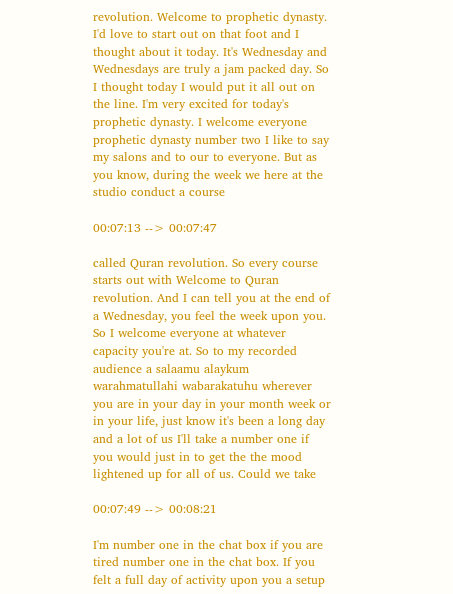revolution. Welcome to prophetic dynasty. I'd love to start out on that foot and I thought about it today. It's Wednesday and Wednesdays are truly a jam packed day. So I thought today I would put it all out on the line. I'm very excited for today's prophetic dynasty. I welcome everyone prophetic dynasty number two I like to say my salons and to our to everyone. But as you know, during the week we here at the studio conduct a course

00:07:13 --> 00:07:47

called Quran revolution. So every course starts out with Welcome to Quran revolution. And I can tell you at the end of a Wednesday, you feel the week upon you. So I welcome everyone at whatever capacity you're at. So to my recorded audience a salaamu alaykum warahmatullahi wabarakatuhu wherever you are in your day in your month week or in your life, just know it's been a long day and a lot of us I'll take a number one if you would just in to get the the mood lightened up for all of us. Could we take

00:07:49 --> 00:08:21

I'm number one in the chat box if you are tired number one in the chat box. If you felt a full day of activity upon you a setup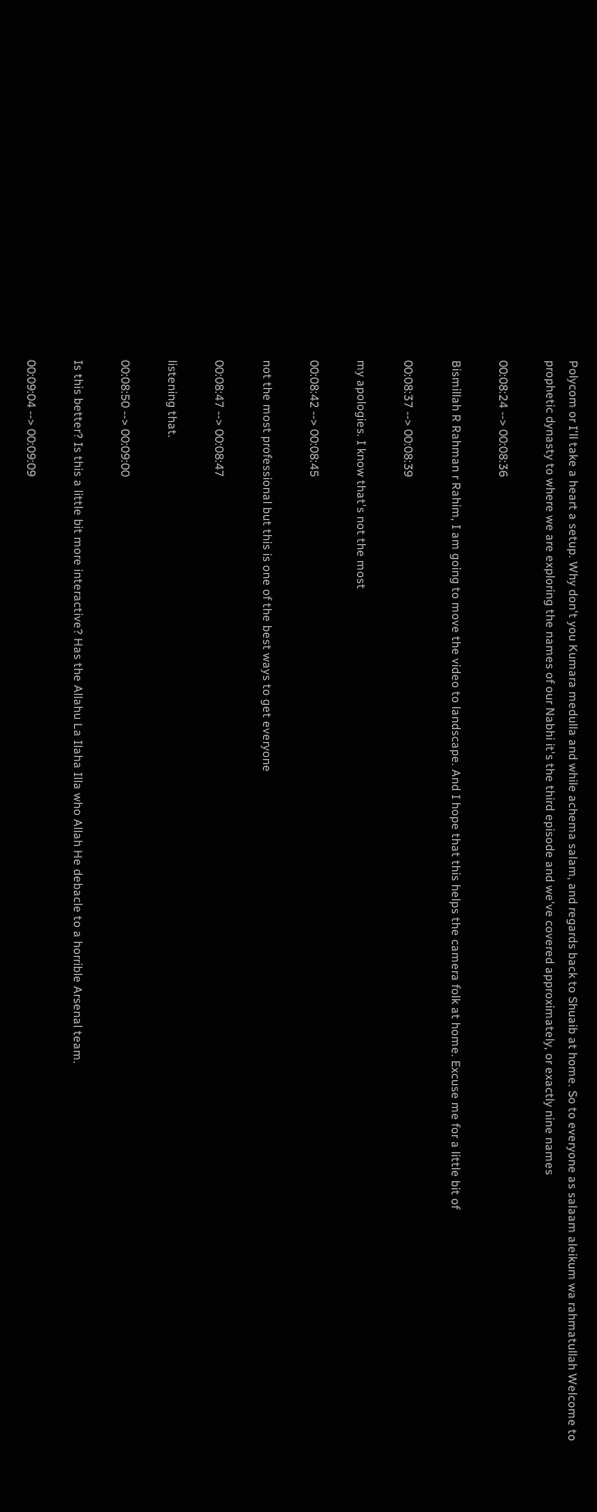Polycom or I'll take a heart a setup. Why don't you Kumara medulla and while achema salam, and regards back to Shuaib at home. So to everyone as salaam aleikum wa rahmatullah Welcome to prophetic dynasty to where we are exploring the names of our Nabhi it's the third episode and we've covered approximately, or exactly nine names

00:08:24 --> 00:08:36

Bismillah R Rahman r Rahim, I am going to move the video to landscape. And I hope that this helps the camera folk at home. Excuse me for a little bit of

00:08:37 --> 00:08:39

my apologies. I know that's not the most

00:08:42 --> 00:08:45

not the most professional but this is one of the best ways to get everyone

00:08:47 --> 00:08:47

listening that.

00:08:50 --> 00:09:00

Is this better? Is this a little bit more interactive? Has the Allahu La Ilaha Illa who Allah He debacle to a horrible Arsenal team.

00:09:04 --> 00:09:09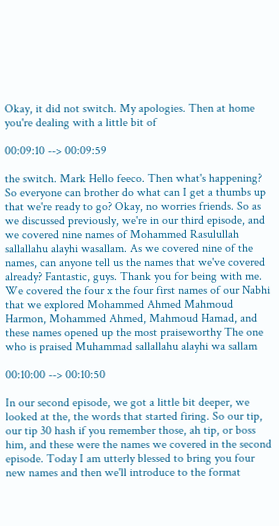Okay, it did not switch. My apologies. Then at home you're dealing with a little bit of

00:09:10 --> 00:09:59

the switch. Mark Hello feeco. Then what's happening? So everyone can brother do what can I get a thumbs up that we're ready to go? Okay, no worries friends. So as we discussed previously, we're in our third episode, and we covered nine names of Mohammed Rasulullah sallallahu alayhi wasallam. As we covered nine of the names, can anyone tell us the names that we've covered already? Fantastic, guys. Thank you for being with me. We covered the four x the four first names of our Nabhi that we explored Mohammed Ahmed Mahmoud Harmon, Mohammed Ahmed, Mahmoud Hamad, and these names opened up the most praiseworthy The one who is praised Muhammad sallallahu alayhi wa sallam

00:10:00 --> 00:10:50

In our second episode, we got a little bit deeper, we looked at the, the words that started firing. So our tip, our tip 30 hash if you remember those, ah tip, or boss him, and these were the names we covered in the second episode. Today I am utterly blessed to bring you four new names and then we'll introduce to the format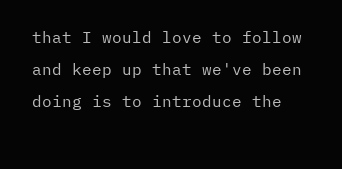that I would love to follow and keep up that we've been doing is to introduce the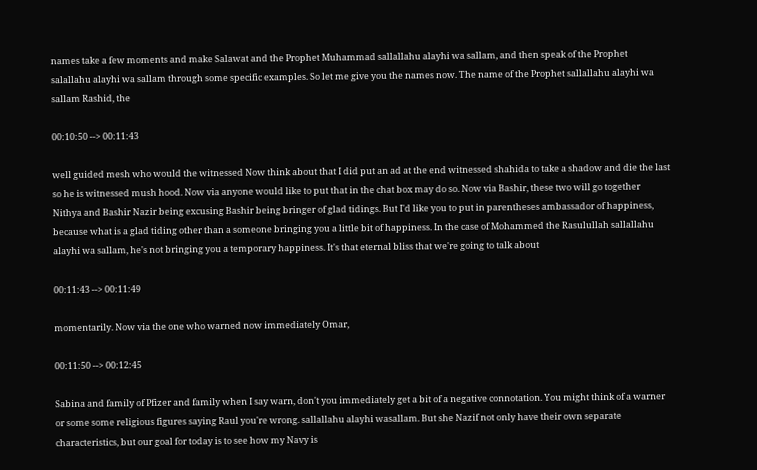names take a few moments and make Salawat and the Prophet Muhammad sallallahu alayhi wa sallam, and then speak of the Prophet salallahu alayhi wa sallam through some specific examples. So let me give you the names now. The name of the Prophet sallallahu alayhi wa sallam Rashid, the

00:10:50 --> 00:11:43

well guided mesh who would the witnessed Now think about that I did put an ad at the end witnessed shahida to take a shadow and die the last so he is witnessed mush hood. Now via anyone would like to put that in the chat box may do so. Now via Bashir, these two will go together Nithya and Bashir Nazir being excusing Bashir being bringer of glad tidings. But I'd like you to put in parentheses ambassador of happiness, because what is a glad tiding other than a someone bringing you a little bit of happiness. In the case of Mohammed the Rasulullah sallallahu alayhi wa sallam, he's not bringing you a temporary happiness. It's that eternal bliss that we're going to talk about

00:11:43 --> 00:11:49

momentarily. Now via the one who warned now immediately Omar,

00:11:50 --> 00:12:45

Sabina and family of Pfizer and family when I say warn, don't you immediately get a bit of a negative connotation. You might think of a warner or some some religious figures saying Raul you're wrong. sallallahu alayhi wasallam. But she Nazif not only have their own separate characteristics, but our goal for today is to see how my Navy is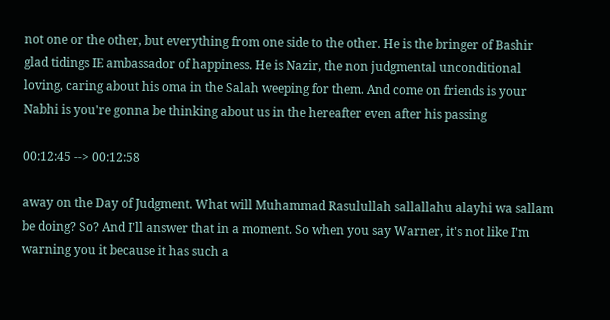not one or the other, but everything from one side to the other. He is the bringer of Bashir glad tidings IE ambassador of happiness. He is Nazir, the non judgmental unconditional loving, caring about his oma in the Salah weeping for them. And come on friends is your Nabhi is you're gonna be thinking about us in the hereafter even after his passing

00:12:45 --> 00:12:58

away on the Day of Judgment. What will Muhammad Rasulullah sallallahu alayhi wa sallam be doing? So? And I'll answer that in a moment. So when you say Warner, it's not like I'm warning you it because it has such a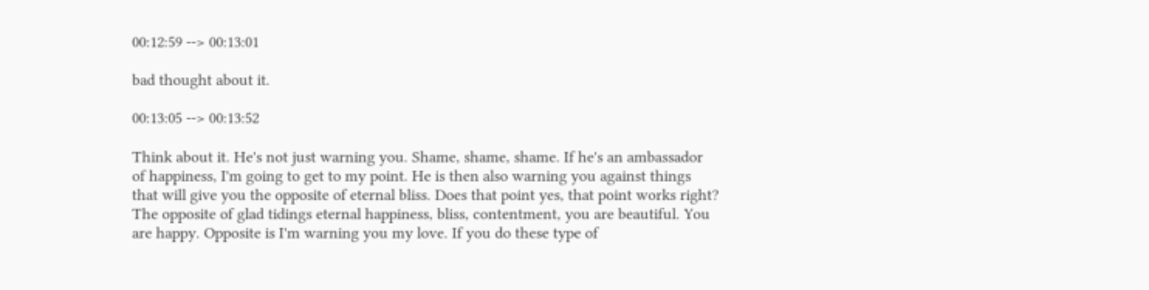00:12:59 --> 00:13:01

bad thought about it.

00:13:05 --> 00:13:52

Think about it. He's not just warning you. Shame, shame, shame. If he's an ambassador of happiness, I'm going to get to my point. He is then also warning you against things that will give you the opposite of eternal bliss. Does that point yes, that point works right? The opposite of glad tidings eternal happiness, bliss, contentment, you are beautiful. You are happy. Opposite is I'm warning you my love. If you do these type of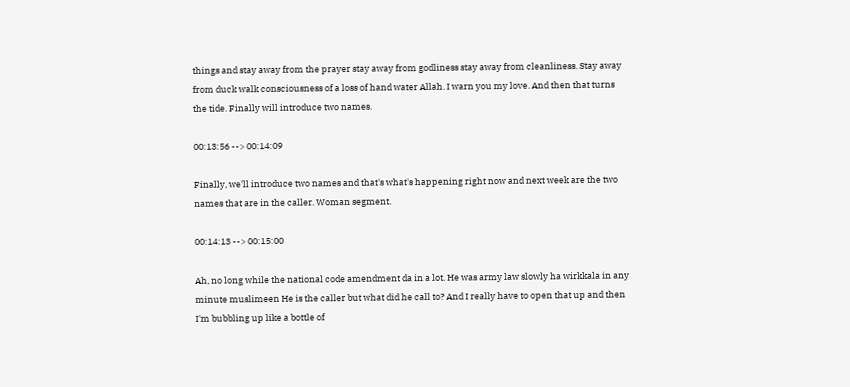things and stay away from the prayer stay away from godliness stay away from cleanliness. Stay away from duck walk consciousness of a loss of hand water Allah. I warn you my love. And then that turns the tide. Finally will introduce two names.

00:13:56 --> 00:14:09

Finally, we'll introduce two names and that's what's happening right now and next week are the two names that are in the caller. Woman segment.

00:14:13 --> 00:15:00

Ah, no long while the national code amendment da in a lot. He was army law slowly ha wirkkala in any minute muslimeen He is the caller but what did he call to? And I really have to open that up and then I'm bubbling up like a bottle of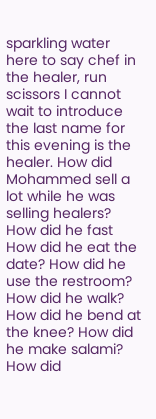sparkling water here to say chef in the healer, run scissors I cannot wait to introduce the last name for this evening is the healer. How did Mohammed sell a lot while he was selling healers? How did he fast How did he eat the date? How did he use the restroom? How did he walk? How did he bend at the knee? How did he make salami? How did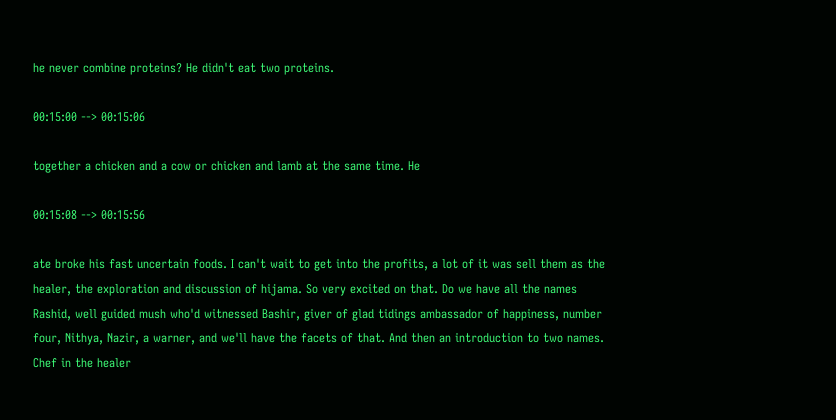he never combine proteins? He didn't eat two proteins.

00:15:00 --> 00:15:06

together a chicken and a cow or chicken and lamb at the same time. He

00:15:08 --> 00:15:56

ate broke his fast uncertain foods. I can't wait to get into the profits, a lot of it was sell them as the healer, the exploration and discussion of hijama. So very excited on that. Do we have all the names Rashid, well guided mush who'd witnessed Bashir, giver of glad tidings ambassador of happiness, number four, Nithya, Nazir, a warner, and we'll have the facets of that. And then an introduction to two names. Chef in the healer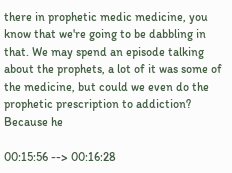there in prophetic medic medicine, you know that we're going to be dabbling in that. We may spend an episode talking about the prophets, a lot of it was some of the medicine, but could we even do the prophetic prescription to addiction? Because he

00:15:56 --> 00:16:28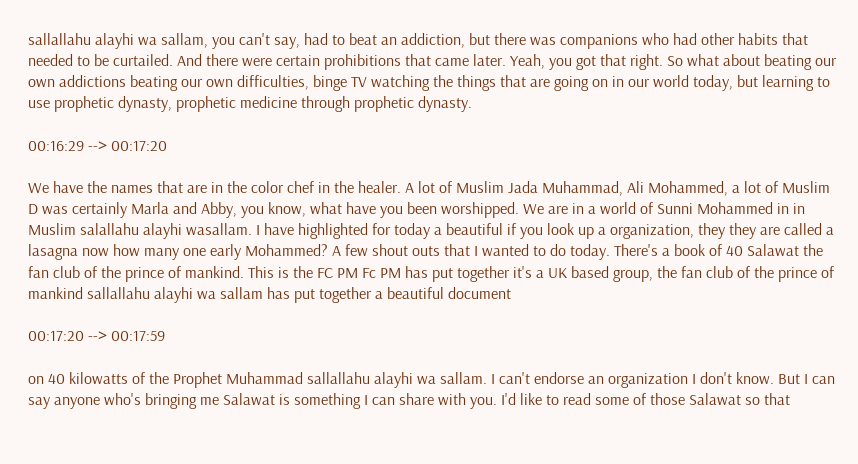sallallahu alayhi wa sallam, you can't say, had to beat an addiction, but there was companions who had other habits that needed to be curtailed. And there were certain prohibitions that came later. Yeah, you got that right. So what about beating our own addictions beating our own difficulties, binge TV watching the things that are going on in our world today, but learning to use prophetic dynasty, prophetic medicine through prophetic dynasty.

00:16:29 --> 00:17:20

We have the names that are in the color chef in the healer. A lot of Muslim Jada Muhammad, Ali Mohammed, a lot of Muslim D was certainly Marla and Abby, you know, what have you been worshipped. We are in a world of Sunni Mohammed in in Muslim salallahu alayhi wasallam. I have highlighted for today a beautiful if you look up a organization, they they are called a lasagna now how many one early Mohammed? A few shout outs that I wanted to do today. There's a book of 40 Salawat the fan club of the prince of mankind. This is the FC PM Fc PM has put together it's a UK based group, the fan club of the prince of mankind sallallahu alayhi wa sallam has put together a beautiful document

00:17:20 --> 00:17:59

on 40 kilowatts of the Prophet Muhammad sallallahu alayhi wa sallam. I can't endorse an organization I don't know. But I can say anyone who's bringing me Salawat is something I can share with you. I'd like to read some of those Salawat so that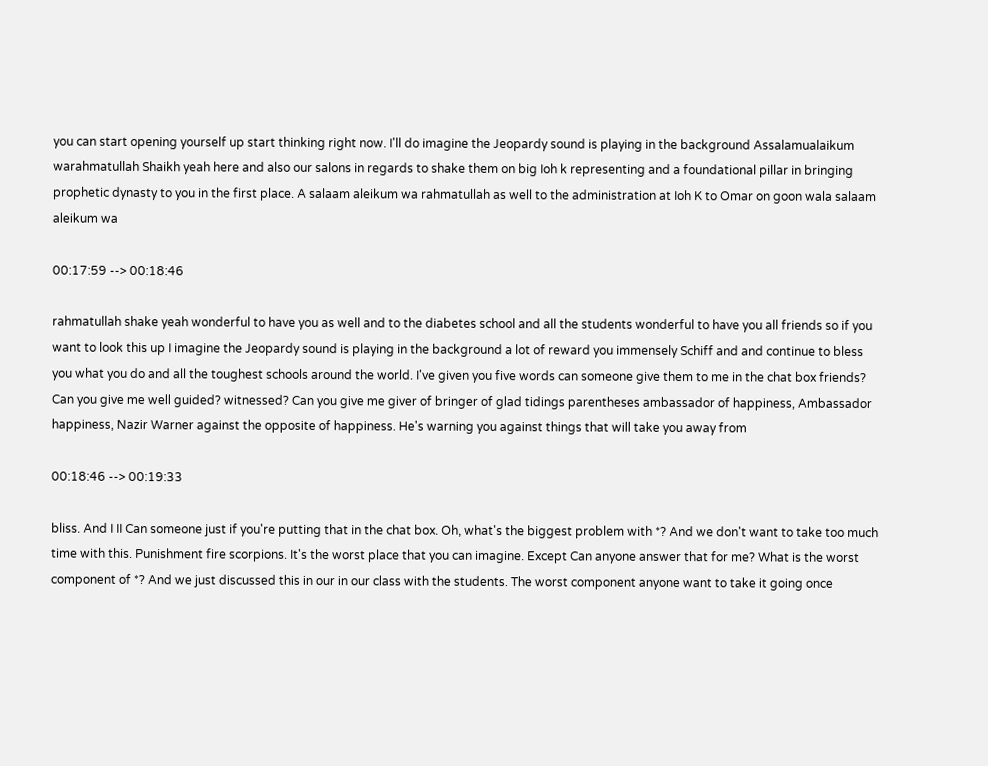you can start opening yourself up start thinking right now. I'll do imagine the Jeopardy sound is playing in the background Assalamualaikum warahmatullah Shaikh yeah here and also our salons in regards to shake them on big Ioh k representing and a foundational pillar in bringing prophetic dynasty to you in the first place. A salaam aleikum wa rahmatullah as well to the administration at Ioh K to Omar on goon wala salaam aleikum wa

00:17:59 --> 00:18:46

rahmatullah shake yeah wonderful to have you as well and to the diabetes school and all the students wonderful to have you all friends so if you want to look this up I imagine the Jeopardy sound is playing in the background a lot of reward you immensely Schiff and and continue to bless you what you do and all the toughest schools around the world. I've given you five words can someone give them to me in the chat box friends? Can you give me well guided? witnessed? Can you give me giver of bringer of glad tidings parentheses ambassador of happiness, Ambassador happiness, Nazir Warner against the opposite of happiness. He's warning you against things that will take you away from

00:18:46 --> 00:19:33

bliss. And I II Can someone just if you're putting that in the chat box. Oh, what's the biggest problem with *? And we don't want to take too much time with this. Punishment fire scorpions. It's the worst place that you can imagine. Except Can anyone answer that for me? What is the worst component of *? And we just discussed this in our in our class with the students. The worst component anyone want to take it going once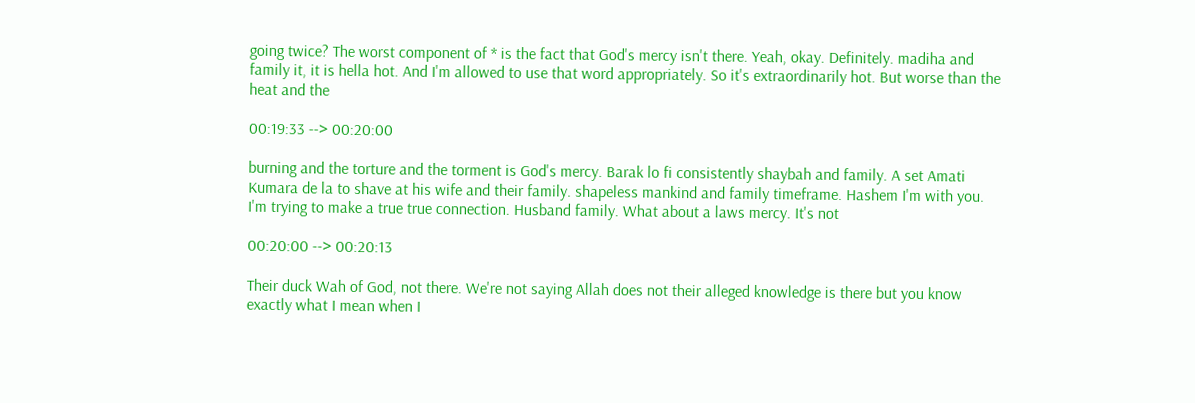going twice? The worst component of * is the fact that God's mercy isn't there. Yeah, okay. Definitely. madiha and family it, it is hella hot. And I'm allowed to use that word appropriately. So it's extraordinarily hot. But worse than the heat and the

00:19:33 --> 00:20:00

burning and the torture and the torment is God's mercy. Barak lo fi consistently shaybah and family. A set Amati Kumara de la to shave at his wife and their family. shapeless mankind and family timeframe. Hashem I'm with you. I'm trying to make a true true connection. Husband family. What about a laws mercy. It's not

00:20:00 --> 00:20:13

Their duck Wah of God, not there. We're not saying Allah does not their alleged knowledge is there but you know exactly what I mean when I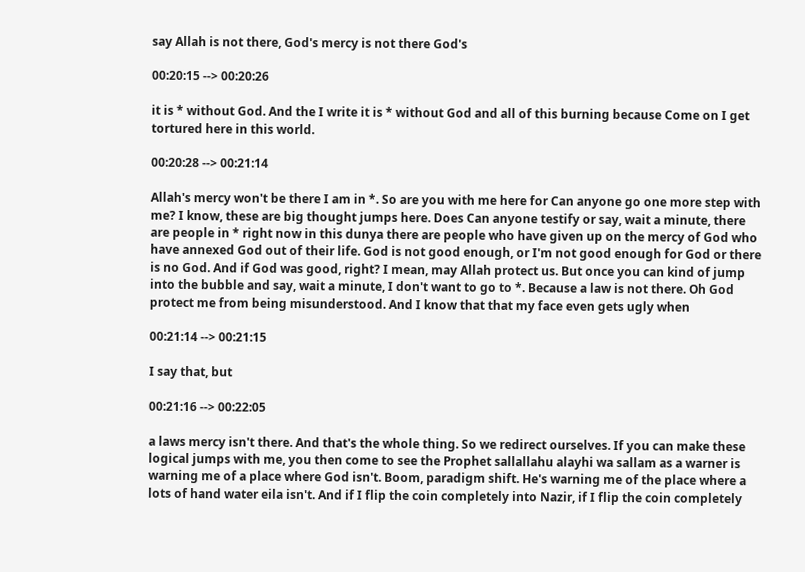say Allah is not there, God's mercy is not there God's

00:20:15 --> 00:20:26

it is * without God. And the I write it is * without God and all of this burning because Come on I get tortured here in this world.

00:20:28 --> 00:21:14

Allah's mercy won't be there I am in *. So are you with me here for Can anyone go one more step with me? I know, these are big thought jumps here. Does Can anyone testify or say, wait a minute, there are people in * right now in this dunya there are people who have given up on the mercy of God who have annexed God out of their life. God is not good enough, or I'm not good enough for God or there is no God. And if God was good, right? I mean, may Allah protect us. But once you can kind of jump into the bubble and say, wait a minute, I don't want to go to *. Because a law is not there. Oh God protect me from being misunderstood. And I know that that my face even gets ugly when

00:21:14 --> 00:21:15

I say that, but

00:21:16 --> 00:22:05

a laws mercy isn't there. And that's the whole thing. So we redirect ourselves. If you can make these logical jumps with me, you then come to see the Prophet sallallahu alayhi wa sallam as a warner is warning me of a place where God isn't. Boom, paradigm shift. He's warning me of the place where a lots of hand water eila isn't. And if I flip the coin completely into Nazir, if I flip the coin completely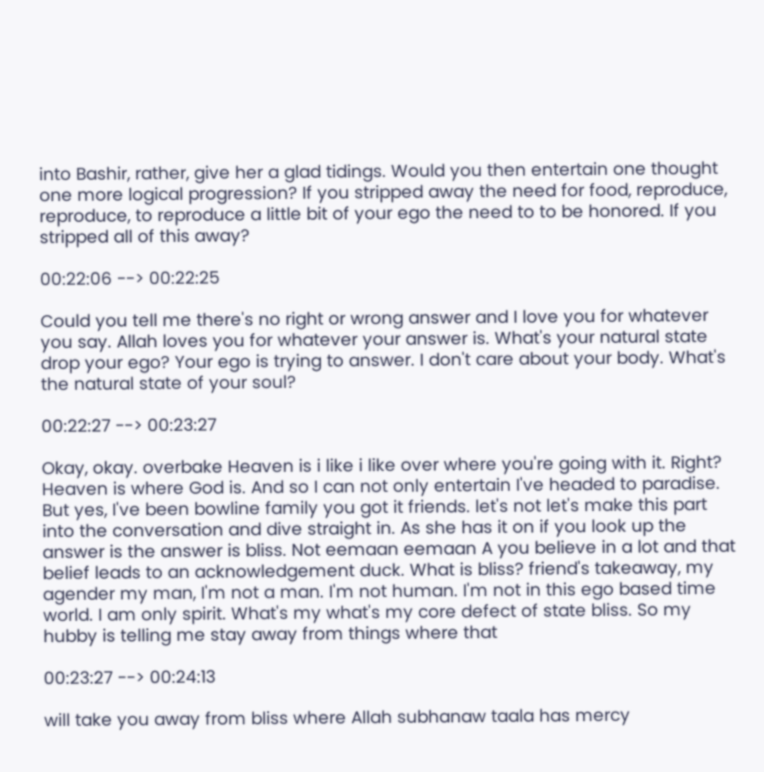into Bashir, rather, give her a glad tidings. Would you then entertain one thought one more logical progression? If you stripped away the need for food, reproduce, reproduce, to reproduce a little bit of your ego the need to to be honored. If you stripped all of this away?

00:22:06 --> 00:22:25

Could you tell me there's no right or wrong answer and I love you for whatever you say. Allah loves you for whatever your answer is. What's your natural state drop your ego? Your ego is trying to answer. I don't care about your body. What's the natural state of your soul?

00:22:27 --> 00:23:27

Okay, okay. overbake Heaven is i like i like over where you're going with it. Right? Heaven is where God is. And so I can not only entertain I've headed to paradise. But yes, I've been bowline family you got it friends. let's not let's make this part into the conversation and dive straight in. As she has it on if you look up the answer is the answer is bliss. Not eemaan eemaan A you believe in a lot and that belief leads to an acknowledgement duck. What is bliss? friend's takeaway, my agender my man, I'm not a man. I'm not human. I'm not in this ego based time world. I am only spirit. What's my what's my core defect of state bliss. So my hubby is telling me stay away from things where that

00:23:27 --> 00:24:13

will take you away from bliss where Allah subhanaw taala has mercy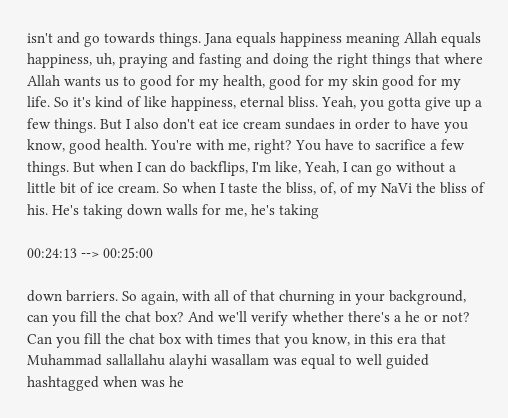isn't and go towards things. Jana equals happiness meaning Allah equals happiness, uh, praying and fasting and doing the right things that where Allah wants us to good for my health, good for my skin good for my life. So it's kind of like happiness, eternal bliss. Yeah, you gotta give up a few things. But I also don't eat ice cream sundaes in order to have you know, good health. You're with me, right? You have to sacrifice a few things. But when I can do backflips, I'm like, Yeah, I can go without a little bit of ice cream. So when I taste the bliss, of, of my NaVi the bliss of his. He's taking down walls for me, he's taking

00:24:13 --> 00:25:00

down barriers. So again, with all of that churning in your background, can you fill the chat box? And we'll verify whether there's a he or not? Can you fill the chat box with times that you know, in this era that Muhammad sallallahu alayhi wasallam was equal to well guided hashtagged when was he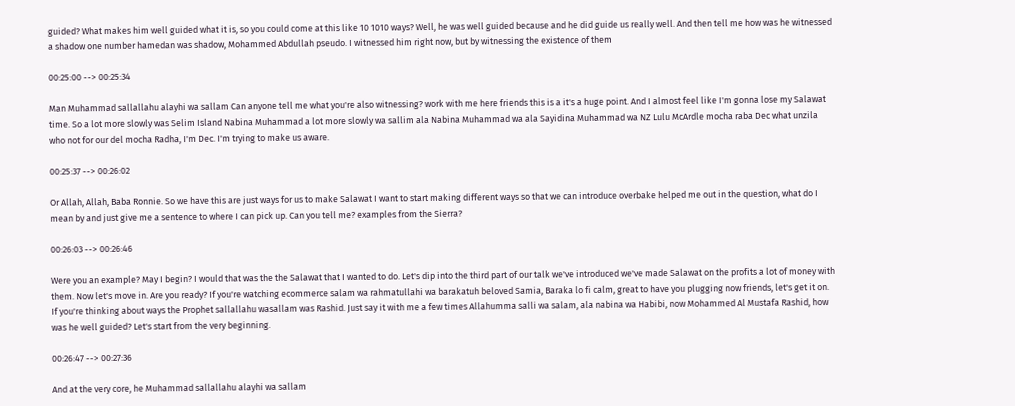guided? What makes him well guided what it is, so you could come at this like 10 1010 ways? Well, he was well guided because and he did guide us really well. And then tell me how was he witnessed a shadow one number hamedan was shadow, Mohammed Abdullah pseudo. I witnessed him right now, but by witnessing the existence of them

00:25:00 --> 00:25:34

Man Muhammad sallallahu alayhi wa sallam Can anyone tell me what you're also witnessing? work with me here friends this is a it's a huge point. And I almost feel like I'm gonna lose my Salawat time. So a lot more slowly was Selim Island Nabina Muhammad a lot more slowly wa sallim ala Nabina Muhammad wa ala Sayidina Muhammad wa NZ Lulu McArdle mocha raba Dec what unzila who not for our del mocha Radha, I'm Dec. I'm trying to make us aware.

00:25:37 --> 00:26:02

Or Allah, Allah, Baba Ronnie. So we have this are just ways for us to make Salawat I want to start making different ways so that we can introduce overbake helped me out in the question, what do I mean by and just give me a sentence to where I can pick up. Can you tell me? examples from the Sierra?

00:26:03 --> 00:26:46

Were you an example? May I begin? I would that was the the Salawat that I wanted to do. Let's dip into the third part of our talk we've introduced we've made Salawat on the profits a lot of money with them. Now let's move in. Are you ready? If you're watching ecommerce salam wa rahmatullahi wa barakatuh beloved Samia, Baraka lo fi calm, great to have you plugging now friends, let's get it on. If you're thinking about ways the Prophet sallallahu wasallam was Rashid. Just say it with me a few times Allahumma salli wa salam, ala nabina wa Habibi, now Mohammed Al Mustafa Rashid, how was he well guided? Let's start from the very beginning.

00:26:47 --> 00:27:36

And at the very core, he Muhammad sallallahu alayhi wa sallam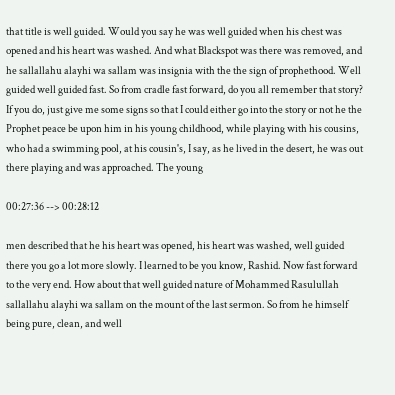that title is well guided. Would you say he was well guided when his chest was opened and his heart was washed. And what Blackspot was there was removed, and he sallallahu alayhi wa sallam was insignia with the the sign of prophethood. Well guided well guided fast. So from cradle fast forward, do you all remember that story? If you do, just give me some signs so that I could either go into the story or not he the Prophet peace be upon him in his young childhood, while playing with his cousins, who had a swimming pool, at his cousin's, I say, as he lived in the desert, he was out there playing and was approached. The young

00:27:36 --> 00:28:12

men described that he his heart was opened, his heart was washed, well guided there you go a lot more slowly. I learned to be you know, Rashid. Now fast forward to the very end. How about that well guided nature of Mohammed Rasulullah sallallahu alayhi wa sallam on the mount of the last sermon. So from he himself being pure, clean, and well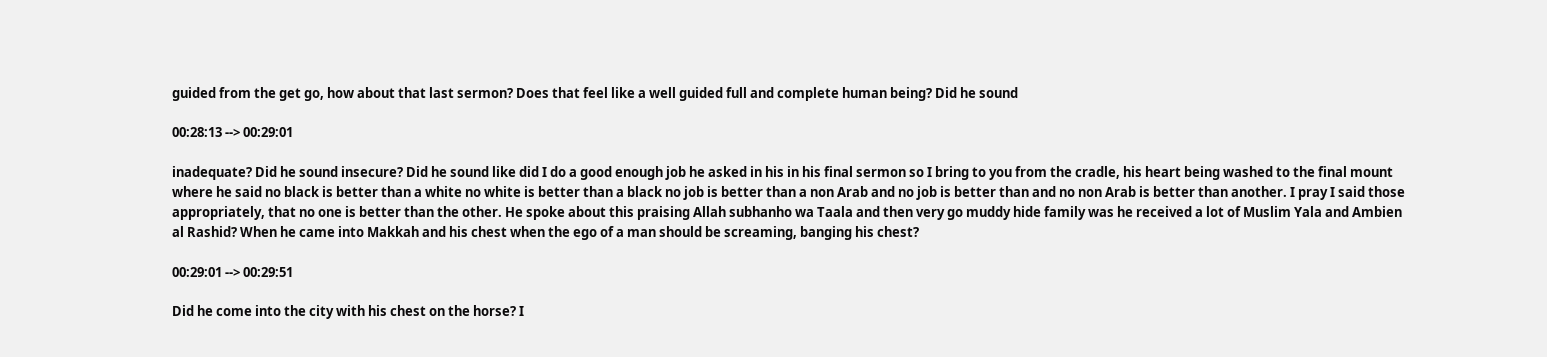guided from the get go, how about that last sermon? Does that feel like a well guided full and complete human being? Did he sound

00:28:13 --> 00:29:01

inadequate? Did he sound insecure? Did he sound like did I do a good enough job he asked in his in his final sermon so I bring to you from the cradle, his heart being washed to the final mount where he said no black is better than a white no white is better than a black no job is better than a non Arab and no job is better than and no non Arab is better than another. I pray I said those appropriately, that no one is better than the other. He spoke about this praising Allah subhanho wa Taala and then very go muddy hide family was he received a lot of Muslim Yala and Ambien al Rashid? When he came into Makkah and his chest when the ego of a man should be screaming, banging his chest?

00:29:01 --> 00:29:51

Did he come into the city with his chest on the horse? I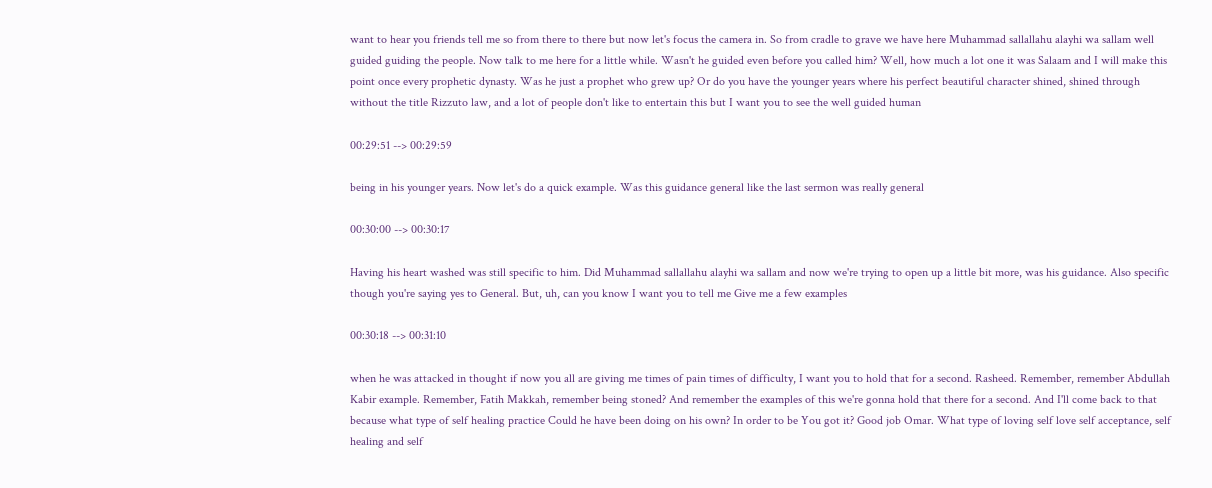want to hear you friends tell me so from there to there but now let's focus the camera in. So from cradle to grave we have here Muhammad sallallahu alayhi wa sallam well guided guiding the people. Now talk to me here for a little while. Wasn't he guided even before you called him? Well, how much a lot one it was Salaam and I will make this point once every prophetic dynasty. Was he just a prophet who grew up? Or do you have the younger years where his perfect beautiful character shined, shined through without the title Rizzuto law, and a lot of people don't like to entertain this but I want you to see the well guided human

00:29:51 --> 00:29:59

being in his younger years. Now let's do a quick example. Was this guidance general like the last sermon was really general

00:30:00 --> 00:30:17

Having his heart washed was still specific to him. Did Muhammad sallallahu alayhi wa sallam and now we're trying to open up a little bit more, was his guidance. Also specific though you're saying yes to General. But, uh, can you know I want you to tell me Give me a few examples

00:30:18 --> 00:31:10

when he was attacked in thought if now you all are giving me times of pain times of difficulty, I want you to hold that for a second. Rasheed. Remember, remember Abdullah Kabir example. Remember, Fatih Makkah, remember being stoned? And remember the examples of this we're gonna hold that there for a second. And I'll come back to that because what type of self healing practice Could he have been doing on his own? In order to be You got it? Good job Omar. What type of loving self love self acceptance, self healing and self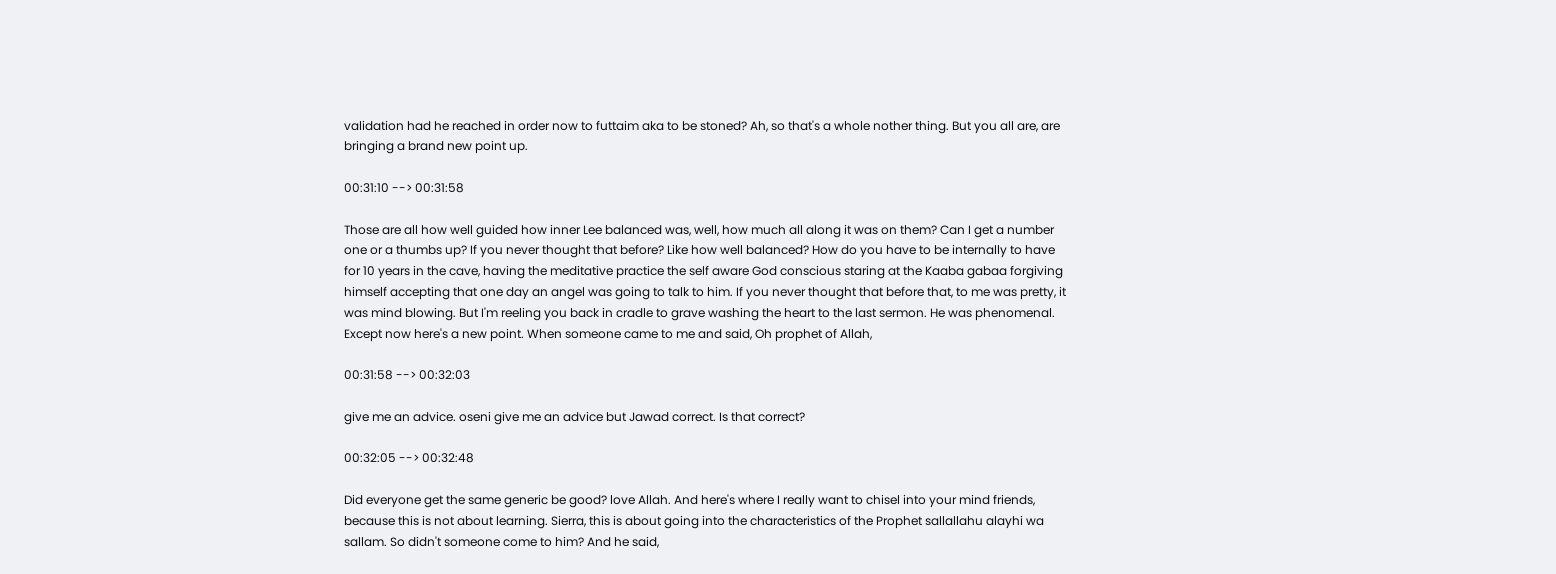validation had he reached in order now to futtaim aka to be stoned? Ah, so that's a whole nother thing. But you all are, are bringing a brand new point up.

00:31:10 --> 00:31:58

Those are all how well guided how inner Lee balanced was, well, how much all along it was on them? Can I get a number one or a thumbs up? If you never thought that before? Like how well balanced? How do you have to be internally to have for 10 years in the cave, having the meditative practice the self aware God conscious staring at the Kaaba gabaa forgiving himself accepting that one day an angel was going to talk to him. If you never thought that before that, to me was pretty, it was mind blowing. But I'm reeling you back in cradle to grave washing the heart to the last sermon. He was phenomenal. Except now here's a new point. When someone came to me and said, Oh prophet of Allah,

00:31:58 --> 00:32:03

give me an advice. oseni give me an advice but Jawad correct. Is that correct?

00:32:05 --> 00:32:48

Did everyone get the same generic be good? love Allah. And here's where I really want to chisel into your mind friends, because this is not about learning. Sierra, this is about going into the characteristics of the Prophet sallallahu alayhi wa sallam. So didn't someone come to him? And he said,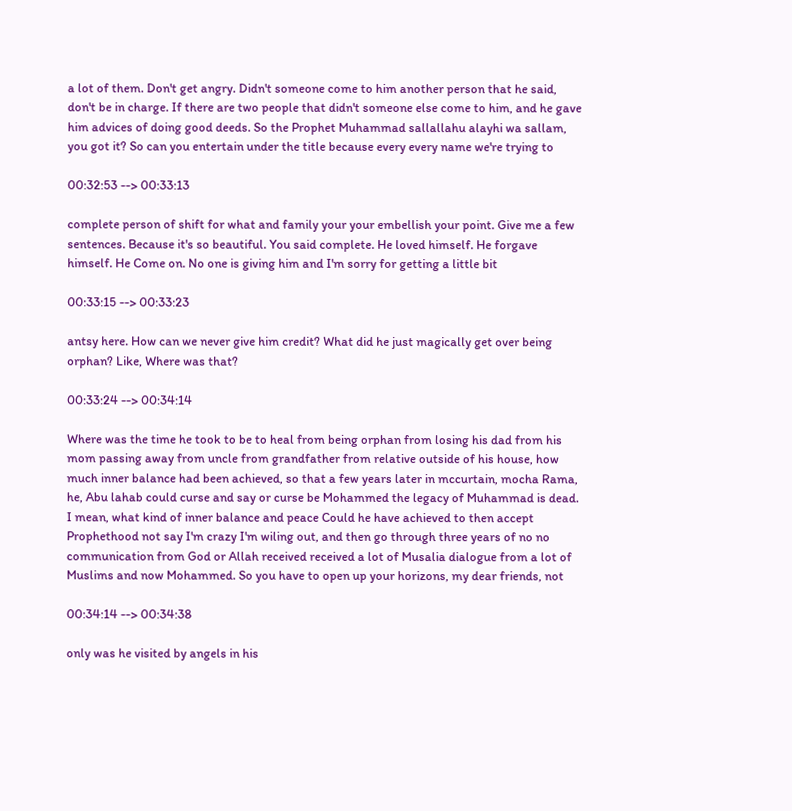a lot of them. Don't get angry. Didn't someone come to him another person that he said, don't be in charge. If there are two people that didn't someone else come to him, and he gave him advices of doing good deeds. So the Prophet Muhammad sallallahu alayhi wa sallam, you got it? So can you entertain under the title because every every name we're trying to

00:32:53 --> 00:33:13

complete person of shift for what and family your your embellish your point. Give me a few sentences. Because it's so beautiful. You said complete. He loved himself. He forgave himself. He Come on. No one is giving him and I'm sorry for getting a little bit

00:33:15 --> 00:33:23

antsy here. How can we never give him credit? What did he just magically get over being orphan? Like, Where was that?

00:33:24 --> 00:34:14

Where was the time he took to be to heal from being orphan from losing his dad from his mom passing away from uncle from grandfather from relative outside of his house, how much inner balance had been achieved, so that a few years later in mccurtain, mocha Rama, he, Abu lahab could curse and say or curse be Mohammed the legacy of Muhammad is dead. I mean, what kind of inner balance and peace Could he have achieved to then accept Prophethood not say I'm crazy I'm wiling out, and then go through three years of no no communication from God or Allah received received a lot of Musalia dialogue from a lot of Muslims and now Mohammed. So you have to open up your horizons, my dear friends, not

00:34:14 --> 00:34:38

only was he visited by angels in his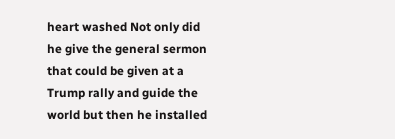heart washed Not only did he give the general sermon that could be given at a Trump rally and guide the world but then he installed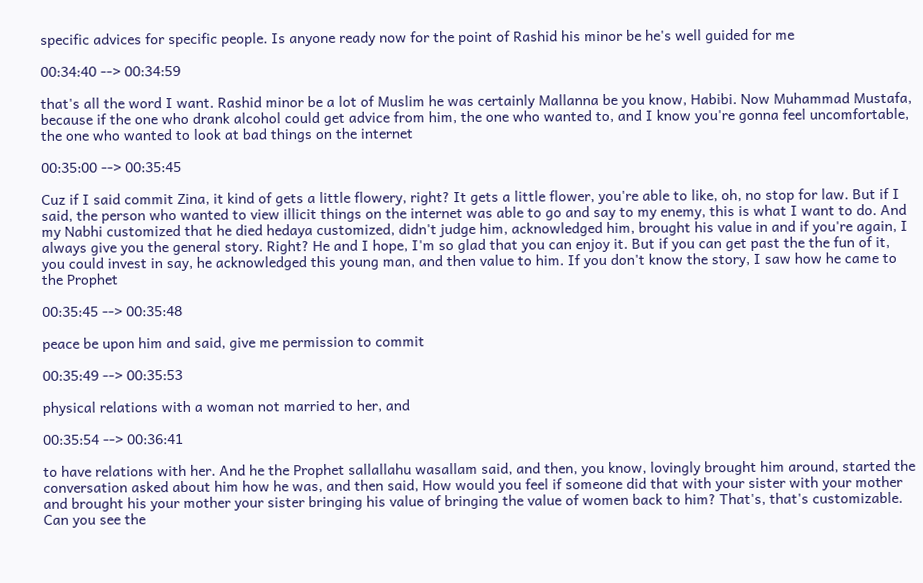specific advices for specific people. Is anyone ready now for the point of Rashid his minor be he's well guided for me

00:34:40 --> 00:34:59

that's all the word I want. Rashid minor be a lot of Muslim he was certainly Mallanna be you know, Habibi. Now Muhammad Mustafa, because if the one who drank alcohol could get advice from him, the one who wanted to, and I know you're gonna feel uncomfortable, the one who wanted to look at bad things on the internet

00:35:00 --> 00:35:45

Cuz if I said commit Zina, it kind of gets a little flowery, right? It gets a little flower, you're able to like, oh, no stop for law. But if I said, the person who wanted to view illicit things on the internet was able to go and say to my enemy, this is what I want to do. And my Nabhi customized that he died hedaya customized, didn't judge him, acknowledged him, brought his value in and if you're again, I always give you the general story. Right? He and I hope, I'm so glad that you can enjoy it. But if you can get past the the fun of it, you could invest in say, he acknowledged this young man, and then value to him. If you don't know the story, I saw how he came to the Prophet

00:35:45 --> 00:35:48

peace be upon him and said, give me permission to commit

00:35:49 --> 00:35:53

physical relations with a woman not married to her, and

00:35:54 --> 00:36:41

to have relations with her. And he the Prophet sallallahu wasallam said, and then, you know, lovingly brought him around, started the conversation asked about him how he was, and then said, How would you feel if someone did that with your sister with your mother and brought his your mother your sister bringing his value of bringing the value of women back to him? That's, that's customizable. Can you see the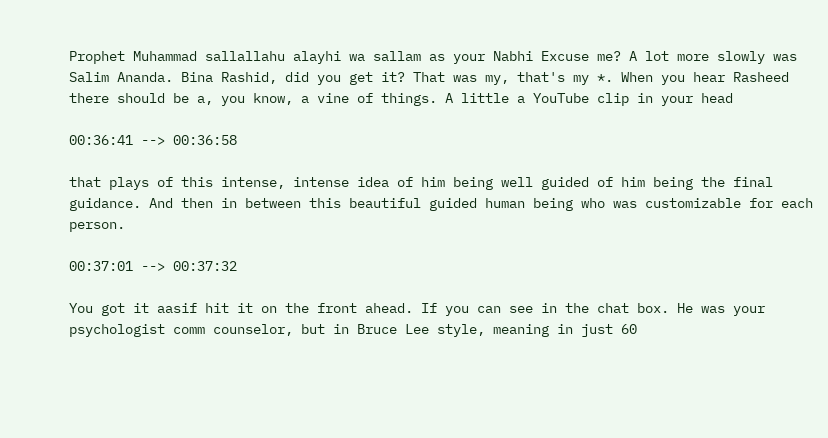Prophet Muhammad sallallahu alayhi wa sallam as your Nabhi Excuse me? A lot more slowly was Salim Ananda. Bina Rashid, did you get it? That was my, that's my *. When you hear Rasheed there should be a, you know, a vine of things. A little a YouTube clip in your head

00:36:41 --> 00:36:58

that plays of this intense, intense idea of him being well guided of him being the final guidance. And then in between this beautiful guided human being who was customizable for each person.

00:37:01 --> 00:37:32

You got it aasif hit it on the front ahead. If you can see in the chat box. He was your psychologist comm counselor, but in Bruce Lee style, meaning in just 60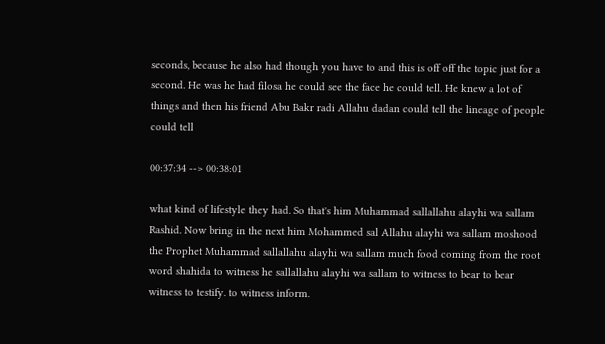seconds, because he also had though you have to and this is off off the topic just for a second. He was he had filosa he could see the face he could tell. He knew a lot of things and then his friend Abu Bakr radi Allahu dadan could tell the lineage of people could tell

00:37:34 --> 00:38:01

what kind of lifestyle they had. So that's him Muhammad sallallahu alayhi wa sallam Rashid. Now bring in the next him Mohammed sal Allahu alayhi wa sallam moshood the Prophet Muhammad sallallahu alayhi wa sallam much food coming from the root word shahida to witness he sallallahu alayhi wa sallam to witness to bear to bear witness to testify. to witness inform.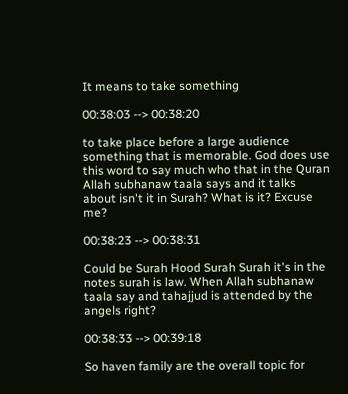It means to take something

00:38:03 --> 00:38:20

to take place before a large audience something that is memorable. God does use this word to say much who that in the Quran Allah subhanaw taala says and it talks about isn't it in Surah? What is it? Excuse me?

00:38:23 --> 00:38:31

Could be Surah Hood Surah Surah it's in the notes surah is law. When Allah subhanaw taala say and tahajjud is attended by the angels right?

00:38:33 --> 00:39:18

So haven family are the overall topic for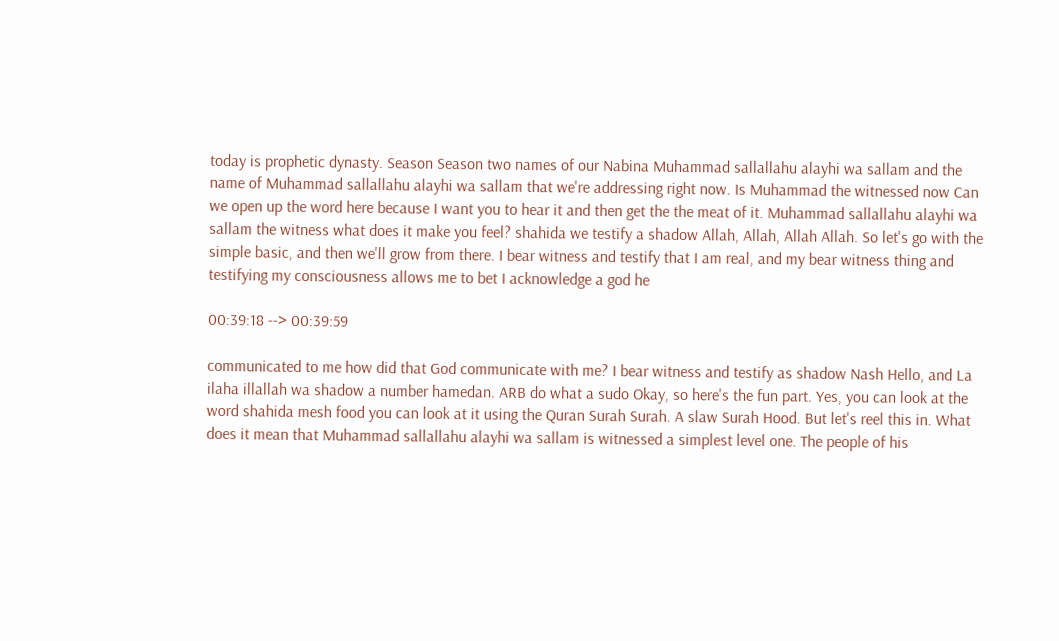today is prophetic dynasty. Season Season two names of our Nabina Muhammad sallallahu alayhi wa sallam and the name of Muhammad sallallahu alayhi wa sallam that we're addressing right now. Is Muhammad the witnessed now Can we open up the word here because I want you to hear it and then get the the meat of it. Muhammad sallallahu alayhi wa sallam the witness what does it make you feel? shahida we testify a shadow Allah, Allah, Allah Allah. So let's go with the simple basic, and then we'll grow from there. I bear witness and testify that I am real, and my bear witness thing and testifying my consciousness allows me to bet I acknowledge a god he

00:39:18 --> 00:39:59

communicated to me how did that God communicate with me? I bear witness and testify as shadow Nash Hello, and La ilaha illallah wa shadow a number hamedan. ARB do what a sudo Okay, so here's the fun part. Yes, you can look at the word shahida mesh food you can look at it using the Quran Surah Surah. A slaw Surah Hood. But let's reel this in. What does it mean that Muhammad sallallahu alayhi wa sallam is witnessed a simplest level one. The people of his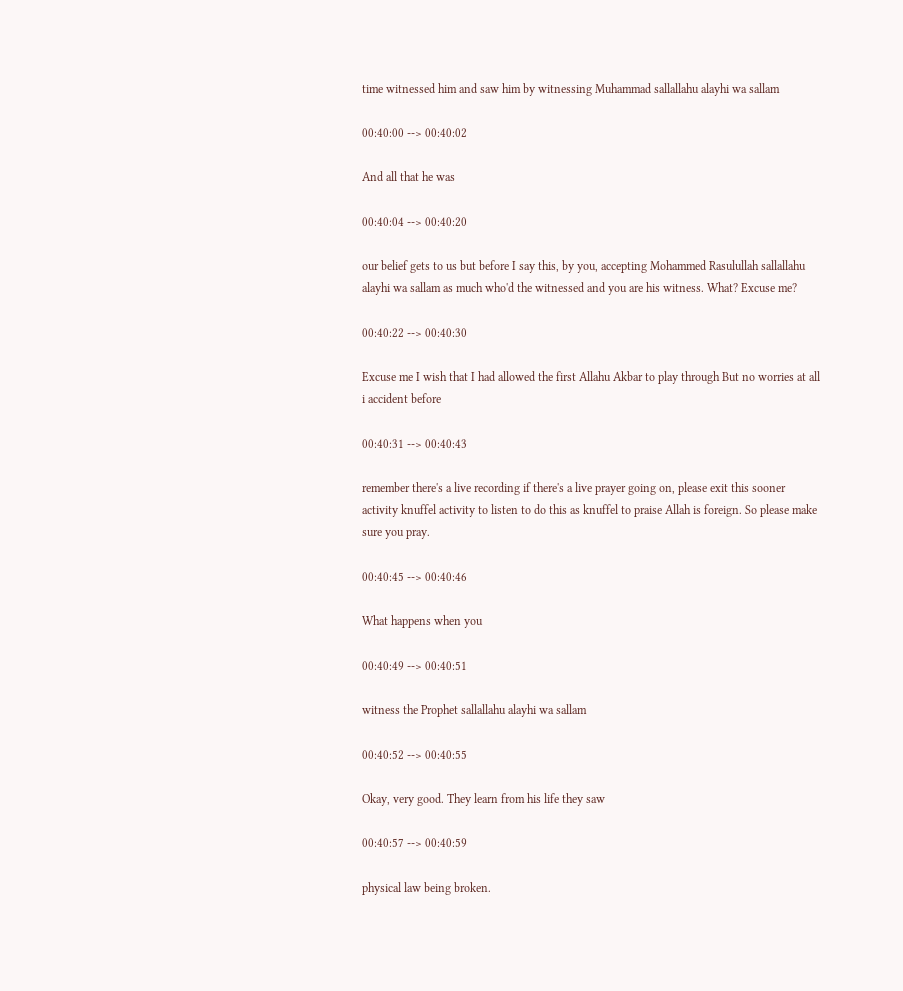time witnessed him and saw him by witnessing Muhammad sallallahu alayhi wa sallam

00:40:00 --> 00:40:02

And all that he was

00:40:04 --> 00:40:20

our belief gets to us but before I say this, by you, accepting Mohammed Rasulullah sallallahu alayhi wa sallam as much who'd the witnessed and you are his witness. What? Excuse me?

00:40:22 --> 00:40:30

Excuse me I wish that I had allowed the first Allahu Akbar to play through But no worries at all i accident before

00:40:31 --> 00:40:43

remember there's a live recording if there's a live prayer going on, please exit this sooner activity knuffel activity to listen to do this as knuffel to praise Allah is foreign. So please make sure you pray.

00:40:45 --> 00:40:46

What happens when you

00:40:49 --> 00:40:51

witness the Prophet sallallahu alayhi wa sallam

00:40:52 --> 00:40:55

Okay, very good. They learn from his life they saw

00:40:57 --> 00:40:59

physical law being broken.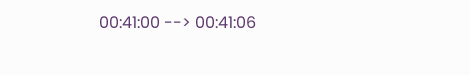00:41:00 --> 00:41:06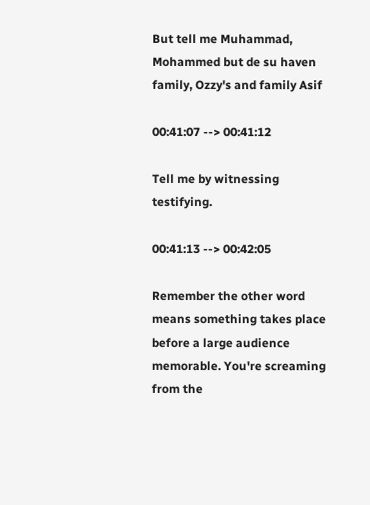But tell me Muhammad, Mohammed but de su haven family, Ozzy's and family Asif

00:41:07 --> 00:41:12

Tell me by witnessing testifying.

00:41:13 --> 00:42:05

Remember the other word means something takes place before a large audience memorable. You're screaming from the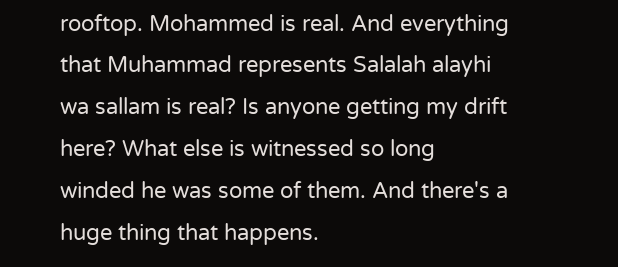rooftop. Mohammed is real. And everything that Muhammad represents Salalah alayhi wa sallam is real? Is anyone getting my drift here? What else is witnessed so long winded he was some of them. And there's a huge thing that happens.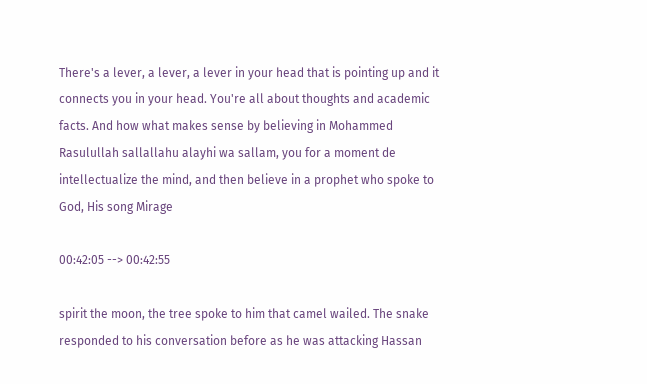There's a lever, a lever, a lever in your head that is pointing up and it connects you in your head. You're all about thoughts and academic facts. And how what makes sense by believing in Mohammed Rasulullah sallallahu alayhi wa sallam, you for a moment de intellectualize the mind, and then believe in a prophet who spoke to God, His song Mirage

00:42:05 --> 00:42:55

spirit the moon, the tree spoke to him that camel wailed. The snake responded to his conversation before as he was attacking Hassan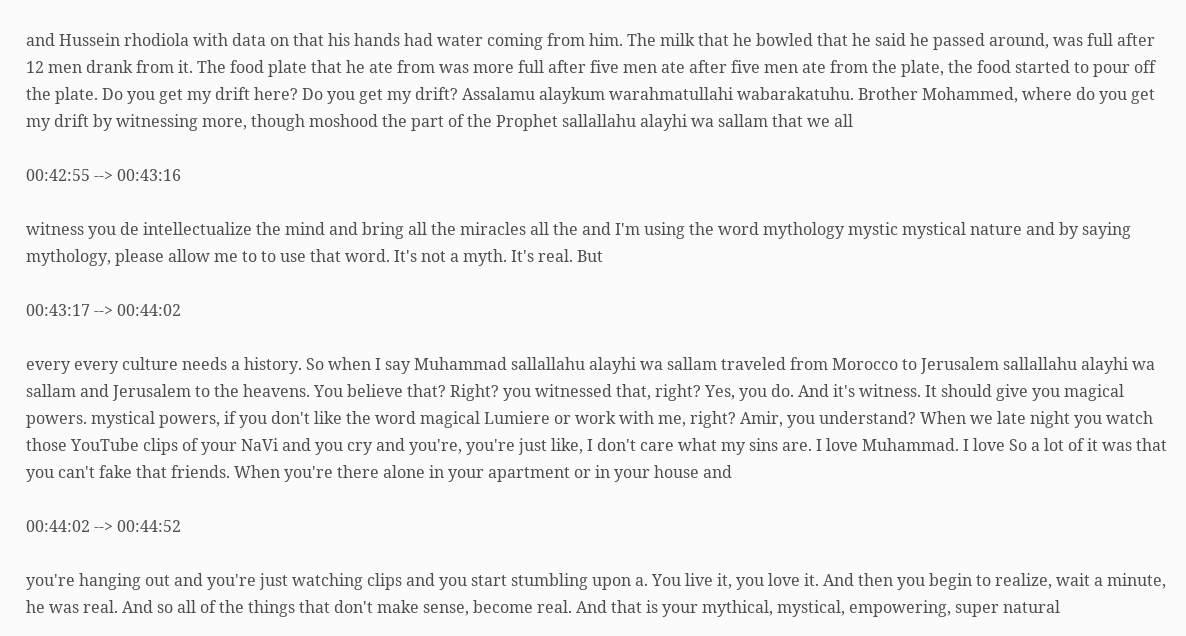and Hussein rhodiola with data on that his hands had water coming from him. The milk that he bowled that he said he passed around, was full after 12 men drank from it. The food plate that he ate from was more full after five men ate after five men ate from the plate, the food started to pour off the plate. Do you get my drift here? Do you get my drift? Assalamu alaykum warahmatullahi wabarakatuhu. Brother Mohammed, where do you get my drift by witnessing more, though moshood the part of the Prophet sallallahu alayhi wa sallam that we all

00:42:55 --> 00:43:16

witness you de intellectualize the mind and bring all the miracles all the and I'm using the word mythology mystic mystical nature and by saying mythology, please allow me to to use that word. It's not a myth. It's real. But

00:43:17 --> 00:44:02

every every culture needs a history. So when I say Muhammad sallallahu alayhi wa sallam traveled from Morocco to Jerusalem sallallahu alayhi wa sallam and Jerusalem to the heavens. You believe that? Right? you witnessed that, right? Yes, you do. And it's witness. It should give you magical powers. mystical powers, if you don't like the word magical Lumiere or work with me, right? Amir, you understand? When we late night you watch those YouTube clips of your NaVi and you cry and you're, you're just like, I don't care what my sins are. I love Muhammad. I love So a lot of it was that you can't fake that friends. When you're there alone in your apartment or in your house and

00:44:02 --> 00:44:52

you're hanging out and you're just watching clips and you start stumbling upon a. You live it, you love it. And then you begin to realize, wait a minute, he was real. And so all of the things that don't make sense, become real. And that is your mythical, mystical, empowering, super natural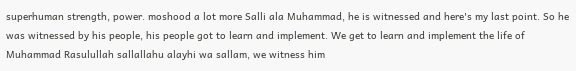superhuman strength, power. moshood a lot more Salli ala Muhammad, he is witnessed and here's my last point. So he was witnessed by his people, his people got to learn and implement. We get to learn and implement the life of Muhammad Rasulullah sallallahu alayhi wa sallam, we witness him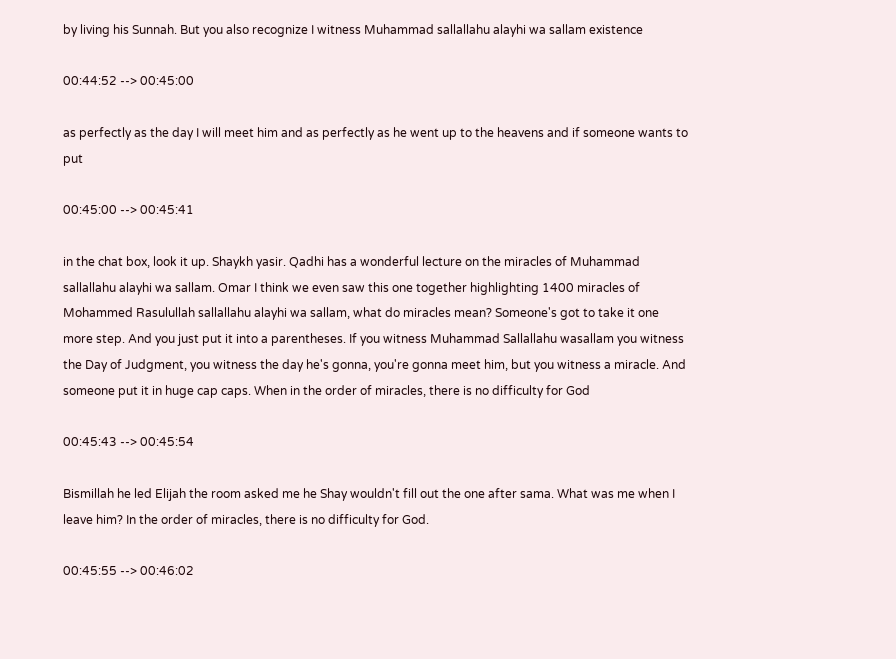by living his Sunnah. But you also recognize I witness Muhammad sallallahu alayhi wa sallam existence

00:44:52 --> 00:45:00

as perfectly as the day I will meet him and as perfectly as he went up to the heavens and if someone wants to put

00:45:00 --> 00:45:41

in the chat box, look it up. Shaykh yasir. Qadhi has a wonderful lecture on the miracles of Muhammad sallallahu alayhi wa sallam. Omar I think we even saw this one together highlighting 1400 miracles of Mohammed Rasulullah sallallahu alayhi wa sallam, what do miracles mean? Someone's got to take it one more step. And you just put it into a parentheses. If you witness Muhammad Sallallahu wasallam you witness the Day of Judgment, you witness the day he's gonna, you're gonna meet him, but you witness a miracle. And someone put it in huge cap caps. When in the order of miracles, there is no difficulty for God

00:45:43 --> 00:45:54

Bismillah he led Elijah the room asked me he Shay wouldn't fill out the one after sama. What was me when I leave him? In the order of miracles, there is no difficulty for God.

00:45:55 --> 00:46:02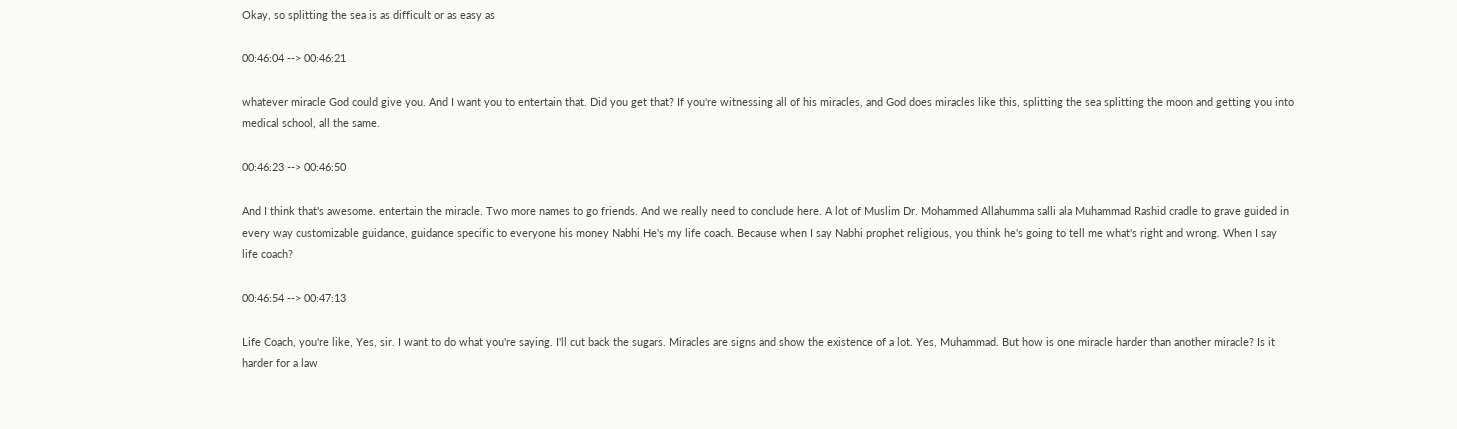Okay, so splitting the sea is as difficult or as easy as

00:46:04 --> 00:46:21

whatever miracle God could give you. And I want you to entertain that. Did you get that? If you're witnessing all of his miracles, and God does miracles like this, splitting the sea splitting the moon and getting you into medical school, all the same.

00:46:23 --> 00:46:50

And I think that's awesome. entertain the miracle. Two more names to go friends. And we really need to conclude here. A lot of Muslim Dr. Mohammed Allahumma salli ala Muhammad Rashid cradle to grave guided in every way customizable guidance, guidance specific to everyone his money Nabhi He's my life coach. Because when I say Nabhi prophet religious, you think he's going to tell me what's right and wrong. When I say life coach?

00:46:54 --> 00:47:13

Life Coach, you're like, Yes, sir. I want to do what you're saying. I'll cut back the sugars. Miracles are signs and show the existence of a lot. Yes, Muhammad. But how is one miracle harder than another miracle? Is it harder for a law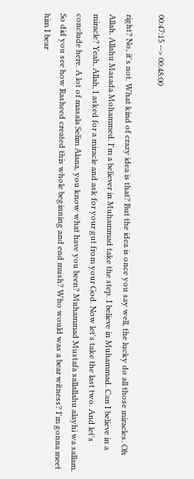00:47:15 --> 00:48:00

right? No, it's not. What kind of crazy idea is that? But the idea is once you say well, the lucky do all those miracles. Oh Allah. Allahu Masada Mohammed. I'm a believer in Muhammad take the step. I believe in Muhammad. Can I believe in a miracle? Yeah, Allah, I asked for a miracle and ask for your gut from your God. Now let's take the last two. And let's conclude here. A lot of masala Selim Alana, you know what have you been? Muhammad Mustafa sallallahu alayhi wa sallam. So did you see how Rasheed created this whole beginning and end mush? Who would was a bear witness? I'm gonna meet him I bear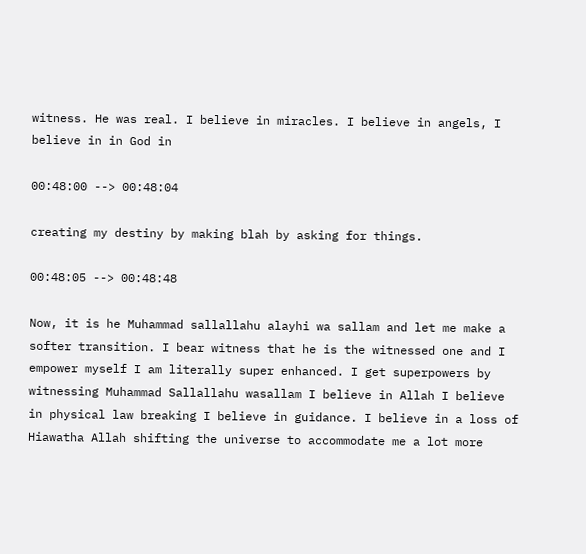witness. He was real. I believe in miracles. I believe in angels, I believe in in God in

00:48:00 --> 00:48:04

creating my destiny by making blah by asking for things.

00:48:05 --> 00:48:48

Now, it is he Muhammad sallallahu alayhi wa sallam and let me make a softer transition. I bear witness that he is the witnessed one and I empower myself I am literally super enhanced. I get superpowers by witnessing Muhammad Sallallahu wasallam I believe in Allah I believe in physical law breaking I believe in guidance. I believe in a loss of Hiawatha Allah shifting the universe to accommodate me a lot more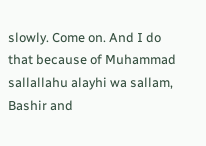slowly. Come on. And I do that because of Muhammad sallallahu alayhi wa sallam, Bashir and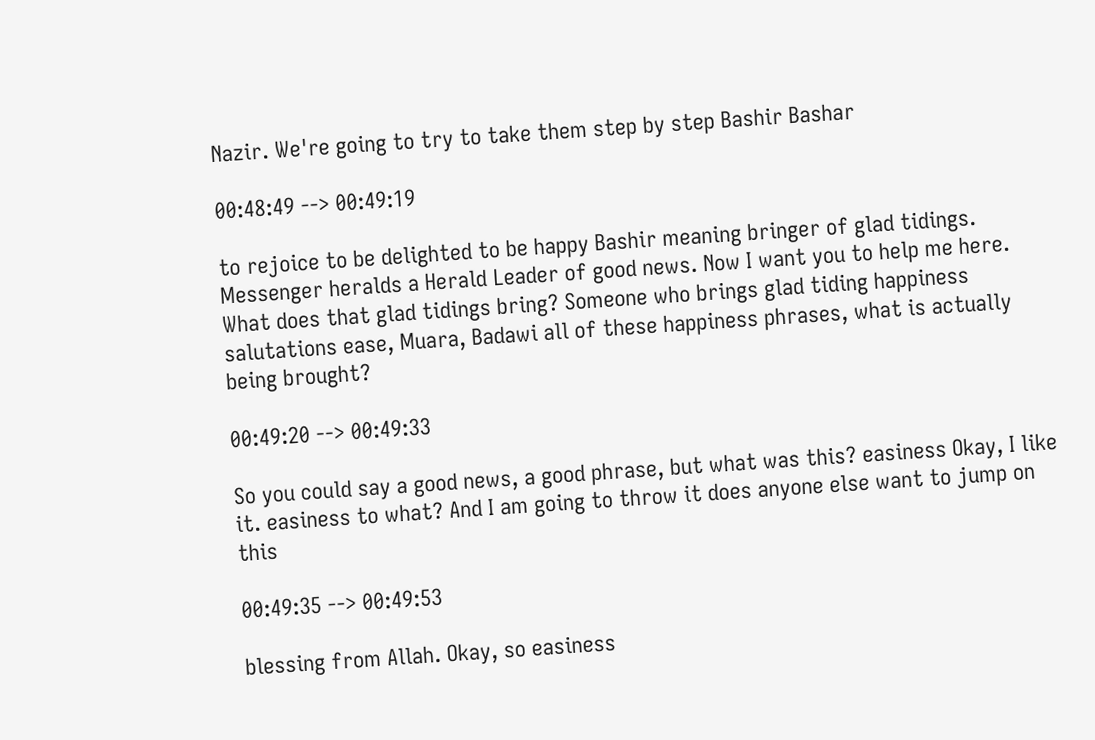Nazir. We're going to try to take them step by step Bashir Bashar

00:48:49 --> 00:49:19

to rejoice to be delighted to be happy Bashir meaning bringer of glad tidings. Messenger heralds a Herald Leader of good news. Now I want you to help me here. What does that glad tidings bring? Someone who brings glad tiding happiness salutations ease, Muara, Badawi all of these happiness phrases, what is actually being brought?

00:49:20 --> 00:49:33

So you could say a good news, a good phrase, but what was this? easiness Okay, I like it. easiness to what? And I am going to throw it does anyone else want to jump on this

00:49:35 --> 00:49:53

blessing from Allah. Okay, so easiness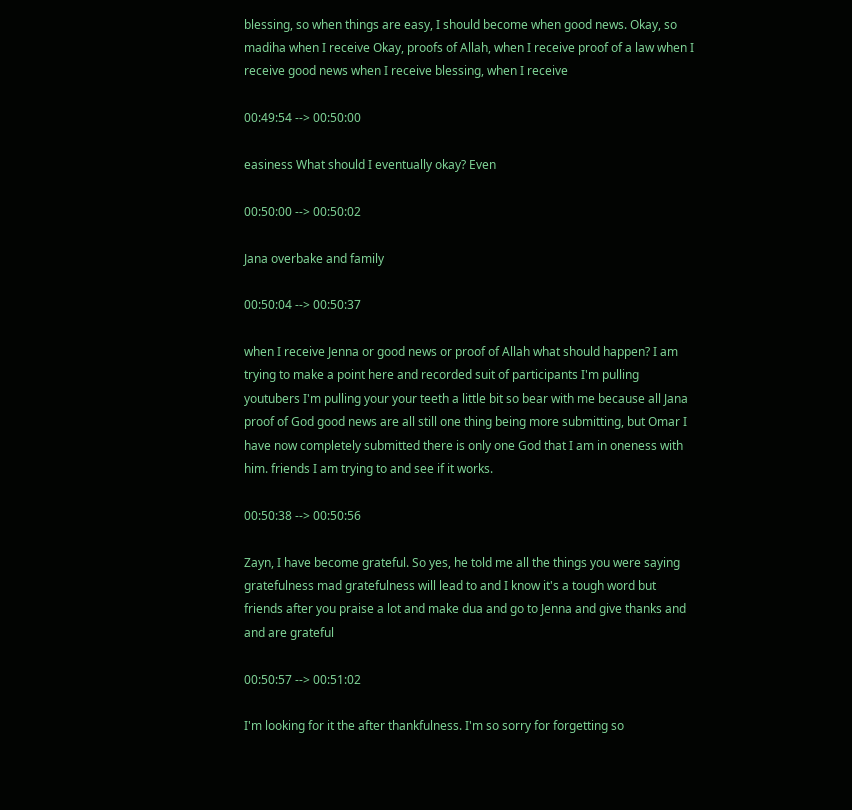blessing, so when things are easy, I should become when good news. Okay, so madiha when I receive Okay, proofs of Allah, when I receive proof of a law when I receive good news when I receive blessing, when I receive

00:49:54 --> 00:50:00

easiness What should I eventually okay? Even

00:50:00 --> 00:50:02

Jana overbake and family

00:50:04 --> 00:50:37

when I receive Jenna or good news or proof of Allah what should happen? I am trying to make a point here and recorded suit of participants I'm pulling youtubers I'm pulling your your teeth a little bit so bear with me because all Jana proof of God good news are all still one thing being more submitting, but Omar I have now completely submitted there is only one God that I am in oneness with him. friends I am trying to and see if it works.

00:50:38 --> 00:50:56

Zayn, I have become grateful. So yes, he told me all the things you were saying gratefulness mad gratefulness will lead to and I know it's a tough word but friends after you praise a lot and make dua and go to Jenna and give thanks and and are grateful

00:50:57 --> 00:51:02

I'm looking for it the after thankfulness. I'm so sorry for forgetting so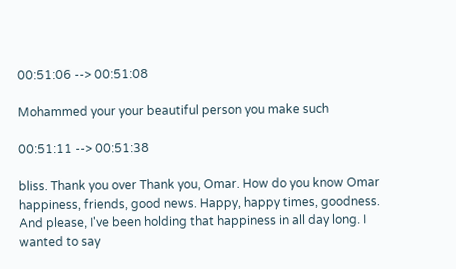00:51:06 --> 00:51:08

Mohammed your your beautiful person you make such

00:51:11 --> 00:51:38

bliss. Thank you over Thank you, Omar. How do you know Omar happiness, friends, good news. Happy, happy times, goodness. And please, I've been holding that happiness in all day long. I wanted to say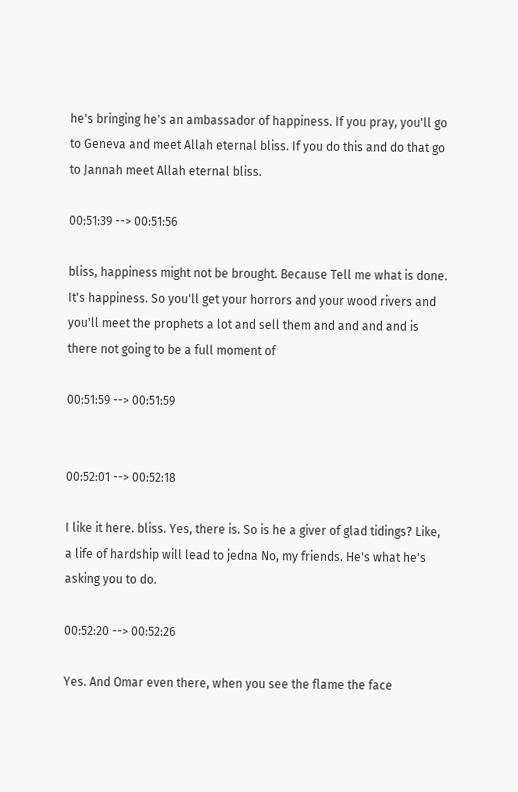he's bringing he's an ambassador of happiness. If you pray, you'll go to Geneva and meet Allah eternal bliss. If you do this and do that go to Jannah meet Allah eternal bliss.

00:51:39 --> 00:51:56

bliss, happiness might not be brought. Because Tell me what is done. It's happiness. So you'll get your horrors and your wood rivers and you'll meet the prophets a lot and sell them and and and and is there not going to be a full moment of

00:51:59 --> 00:51:59


00:52:01 --> 00:52:18

I like it here. bliss. Yes, there is. So is he a giver of glad tidings? Like, a life of hardship will lead to jedna No, my friends. He's what he's asking you to do.

00:52:20 --> 00:52:26

Yes. And Omar even there, when you see the flame the face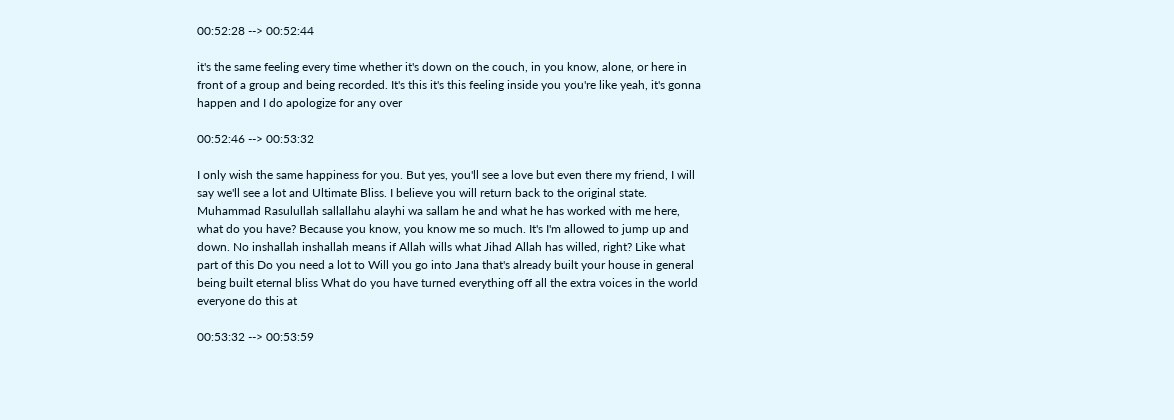00:52:28 --> 00:52:44

it's the same feeling every time whether it's down on the couch, in you know, alone, or here in front of a group and being recorded. It's this it's this feeling inside you you're like yeah, it's gonna happen and I do apologize for any over

00:52:46 --> 00:53:32

I only wish the same happiness for you. But yes, you'll see a love but even there my friend, I will say we'll see a lot and Ultimate Bliss. I believe you will return back to the original state. Muhammad Rasulullah sallallahu alayhi wa sallam he and what he has worked with me here, what do you have? Because you know, you know me so much. It's I'm allowed to jump up and down. No inshallah inshallah means if Allah wills what Jihad Allah has willed, right? Like what part of this Do you need a lot to Will you go into Jana that's already built your house in general being built eternal bliss What do you have turned everything off all the extra voices in the world everyone do this at

00:53:32 --> 00:53:59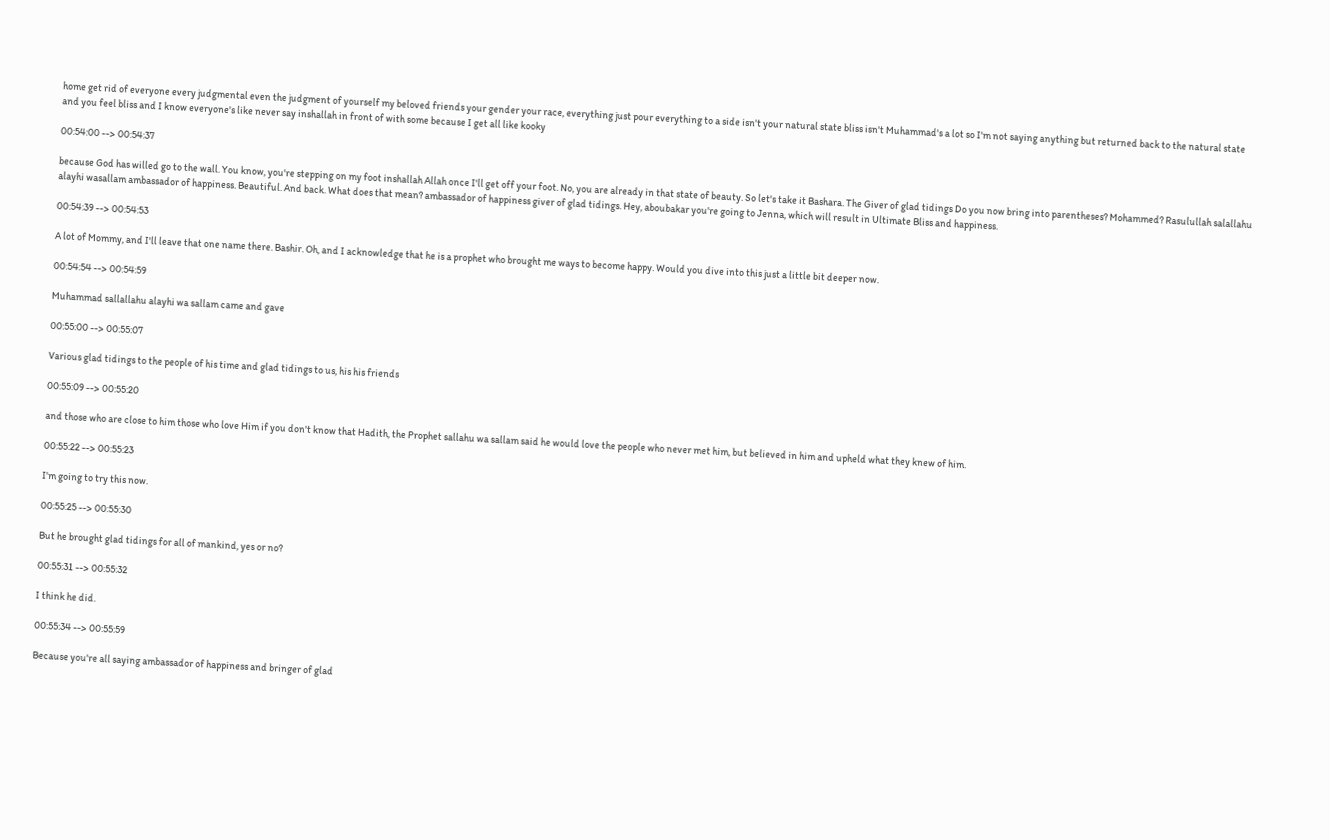home get rid of everyone every judgmental even the judgment of yourself my beloved friends your gender your race, everything just pour everything to a side isn't your natural state bliss isn't Muhammad's a lot so I'm not saying anything but returned back to the natural state and you feel bliss and I know everyone's like never say inshallah in front of with some because I get all like kooky

00:54:00 --> 00:54:37

because God has willed go to the wall. You know, you're stepping on my foot inshallah Allah once I'll get off your foot. No, you are already in that state of beauty. So let's take it Bashara. The Giver of glad tidings Do you now bring into parentheses? Mohammed? Rasulullah salallahu alayhi wasallam ambassador of happiness. Beautiful. And back. What does that mean? ambassador of happiness giver of glad tidings. Hey, aboubakar you're going to Jenna, which will result in Ultimate Bliss and happiness.

00:54:39 --> 00:54:53

A lot of Mommy, and I'll leave that one name there. Bashir. Oh, and I acknowledge that he is a prophet who brought me ways to become happy. Would you dive into this just a little bit deeper now.

00:54:54 --> 00:54:59

Muhammad sallallahu alayhi wa sallam came and gave

00:55:00 --> 00:55:07

Various glad tidings to the people of his time and glad tidings to us, his his friends

00:55:09 --> 00:55:20

and those who are close to him those who love Him if you don't know that Hadith, the Prophet sallahu wa sallam said he would love the people who never met him, but believed in him and upheld what they knew of him.

00:55:22 --> 00:55:23

I'm going to try this now.

00:55:25 --> 00:55:30

But he brought glad tidings for all of mankind, yes or no?

00:55:31 --> 00:55:32

I think he did.

00:55:34 --> 00:55:59

Because you're all saying ambassador of happiness and bringer of glad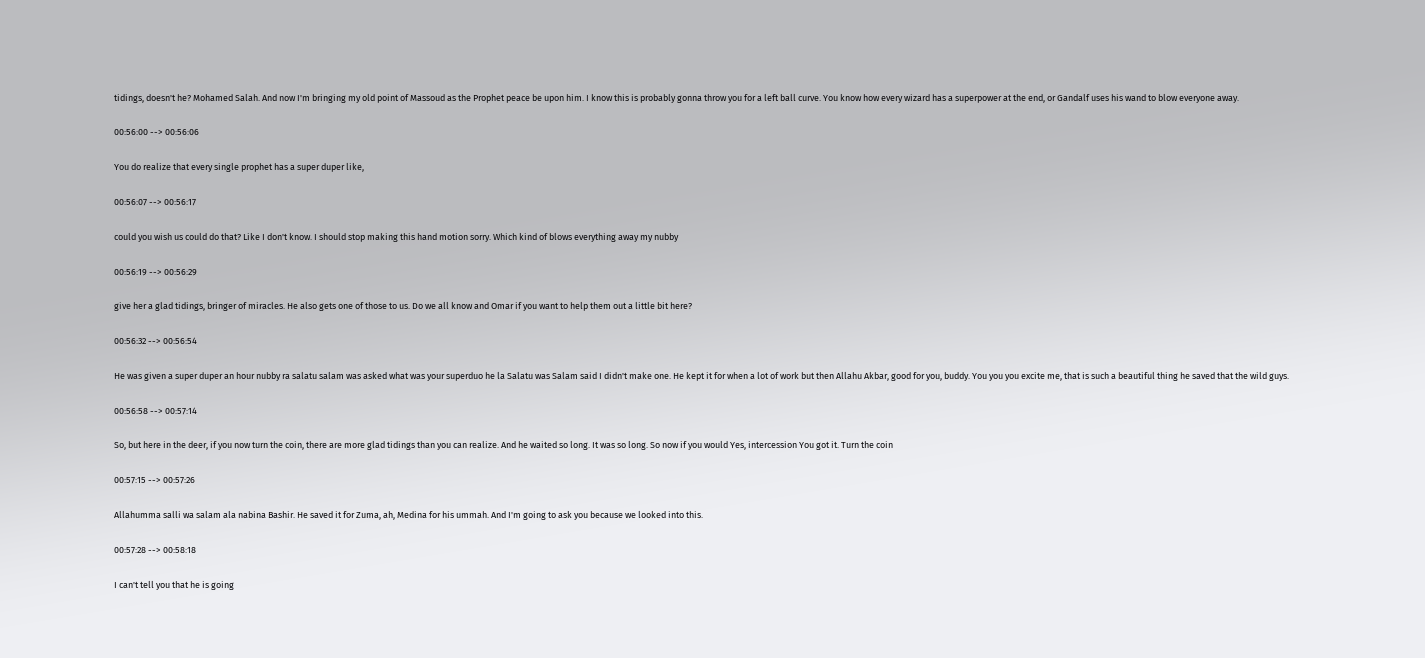tidings, doesn't he? Mohamed Salah. And now I'm bringing my old point of Massoud as the Prophet peace be upon him. I know this is probably gonna throw you for a left ball curve. You know how every wizard has a superpower at the end, or Gandalf uses his wand to blow everyone away.

00:56:00 --> 00:56:06

You do realize that every single prophet has a super duper like,

00:56:07 --> 00:56:17

could you wish us could do that? Like I don't know. I should stop making this hand motion sorry. Which kind of blows everything away my nubby

00:56:19 --> 00:56:29

give her a glad tidings, bringer of miracles. He also gets one of those to us. Do we all know and Omar if you want to help them out a little bit here?

00:56:32 --> 00:56:54

He was given a super duper an hour nubby ra salatu salam was asked what was your superduo he la Salatu was Salam said I didn't make one. He kept it for when a lot of work but then Allahu Akbar, good for you, buddy. You you you excite me, that is such a beautiful thing he saved that the wild guys.

00:56:58 --> 00:57:14

So, but here in the deer, if you now turn the coin, there are more glad tidings than you can realize. And he waited so long. It was so long. So now if you would Yes, intercession You got it. Turn the coin

00:57:15 --> 00:57:26

Allahumma salli wa salam ala nabina Bashir. He saved it for Zuma, ah, Medina for his ummah. And I'm going to ask you because we looked into this.

00:57:28 --> 00:58:18

I can't tell you that he is going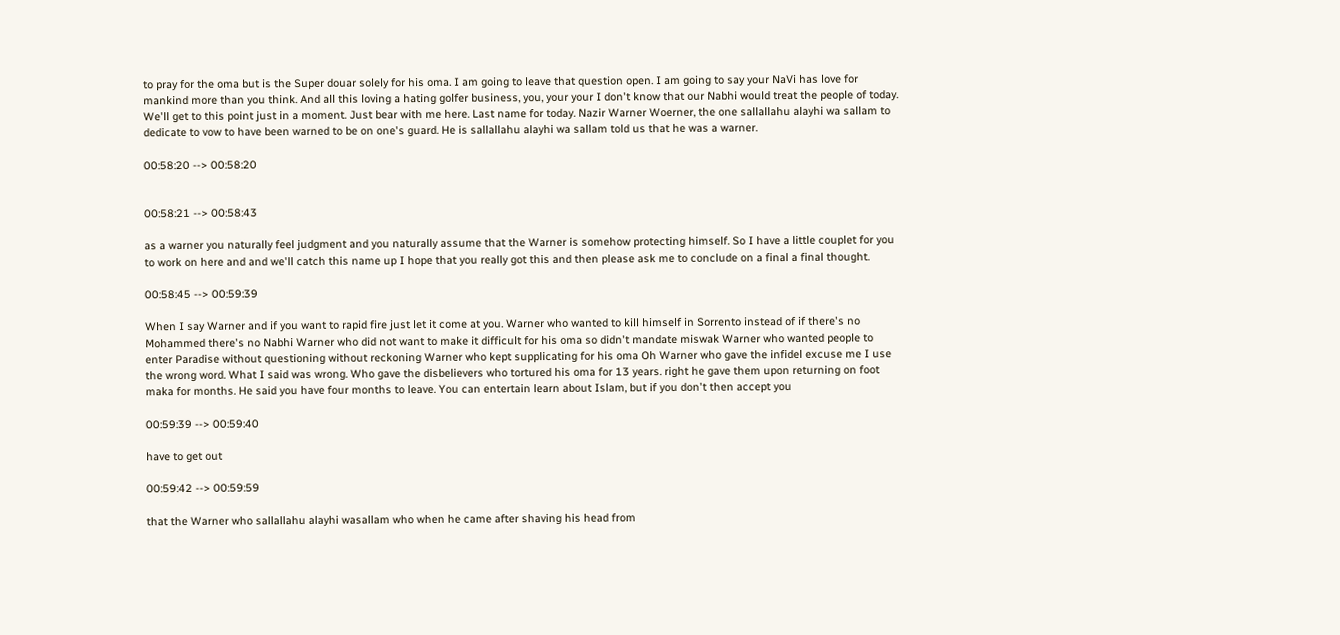to pray for the oma but is the Super douar solely for his oma. I am going to leave that question open. I am going to say your NaVi has love for mankind more than you think. And all this loving a hating golfer business, you, your your I don't know that our Nabhi would treat the people of today. We'll get to this point just in a moment. Just bear with me here. Last name for today. Nazir Warner Woerner, the one sallallahu alayhi wa sallam to dedicate to vow to have been warned to be on one's guard. He is sallallahu alayhi wa sallam told us that he was a warner.

00:58:20 --> 00:58:20


00:58:21 --> 00:58:43

as a warner you naturally feel judgment and you naturally assume that the Warner is somehow protecting himself. So I have a little couplet for you to work on here and and we'll catch this name up I hope that you really got this and then please ask me to conclude on a final a final thought.

00:58:45 --> 00:59:39

When I say Warner and if you want to rapid fire just let it come at you. Warner who wanted to kill himself in Sorrento instead of if there's no Mohammed there's no Nabhi Warner who did not want to make it difficult for his oma so didn't mandate miswak Warner who wanted people to enter Paradise without questioning without reckoning Warner who kept supplicating for his oma Oh Warner who gave the infidel excuse me I use the wrong word. What I said was wrong. Who gave the disbelievers who tortured his oma for 13 years. right he gave them upon returning on foot maka for months. He said you have four months to leave. You can entertain learn about Islam, but if you don't then accept you

00:59:39 --> 00:59:40

have to get out

00:59:42 --> 00:59:59

that the Warner who sallallahu alayhi wasallam who when he came after shaving his head from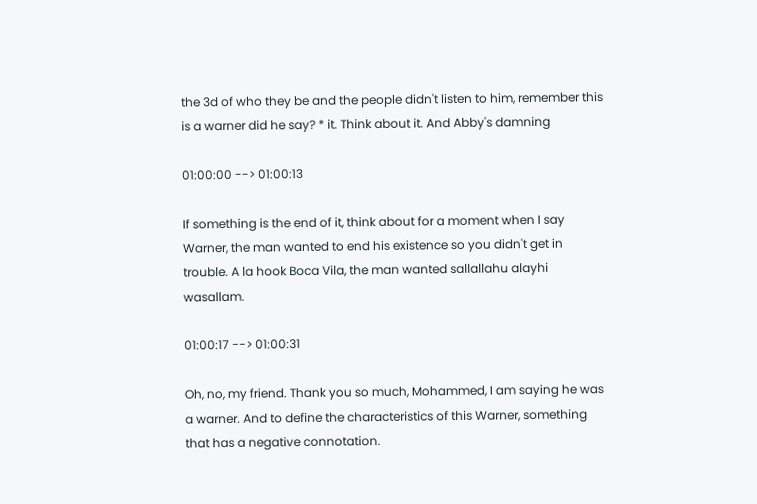the 3d of who they be and the people didn't listen to him, remember this is a warner did he say? * it. Think about it. And Abby's damning

01:00:00 --> 01:00:13

If something is the end of it, think about for a moment when I say Warner, the man wanted to end his existence so you didn't get in trouble. A la hook Boca Vila, the man wanted sallallahu alayhi wasallam.

01:00:17 --> 01:00:31

Oh, no, my friend. Thank you so much, Mohammed, I am saying he was a warner. And to define the characteristics of this Warner, something that has a negative connotation.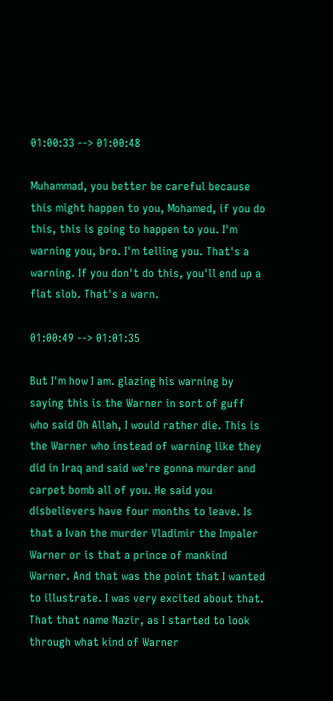01:00:33 --> 01:00:48

Muhammad, you better be careful because this might happen to you, Mohamed, if you do this, this is going to happen to you. I'm warning you, bro. I'm telling you. That's a warning. If you don't do this, you'll end up a flat slob. That's a warn.

01:00:49 --> 01:01:35

But I'm how I am. glazing his warning by saying this is the Warner in sort of guff who said Oh Allah, I would rather die. This is the Warner who instead of warning like they did in Iraq and said we're gonna murder and carpet bomb all of you. He said you disbelievers have four months to leave. Is that a Ivan the murder Vladimir the Impaler Warner or is that a prince of mankind Warner. And that was the point that I wanted to illustrate. I was very excited about that. That that name Nazir, as I started to look through what kind of Warner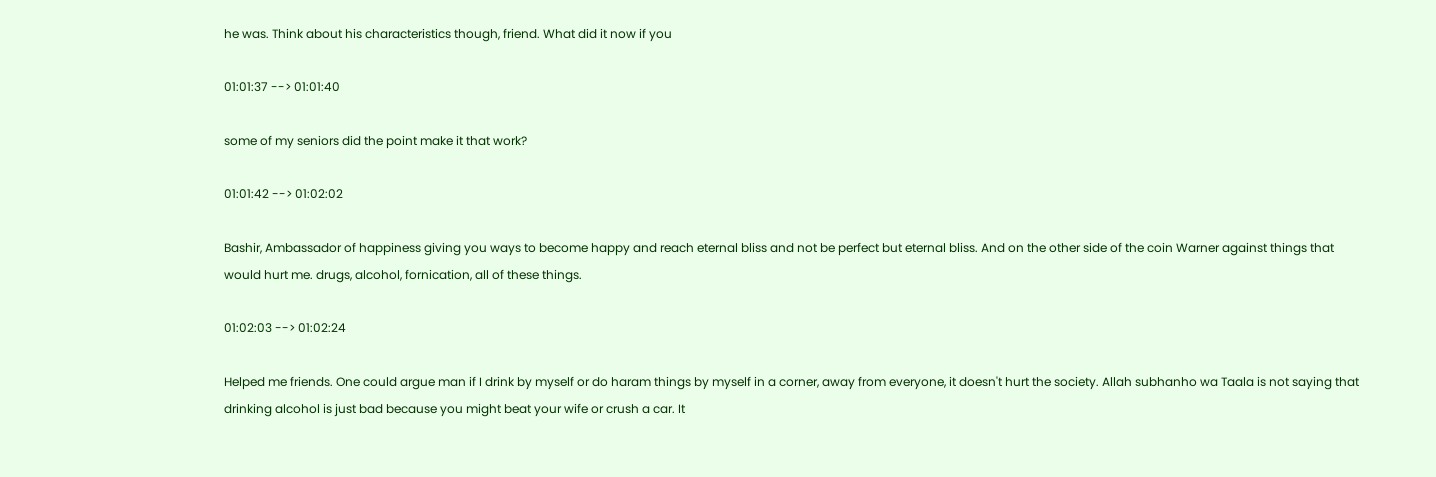he was. Think about his characteristics though, friend. What did it now if you

01:01:37 --> 01:01:40

some of my seniors did the point make it that work?

01:01:42 --> 01:02:02

Bashir, Ambassador of happiness giving you ways to become happy and reach eternal bliss and not be perfect but eternal bliss. And on the other side of the coin Warner against things that would hurt me. drugs, alcohol, fornication, all of these things.

01:02:03 --> 01:02:24

Helped me friends. One could argue man if I drink by myself or do haram things by myself in a corner, away from everyone, it doesn't hurt the society. Allah subhanho wa Taala is not saying that drinking alcohol is just bad because you might beat your wife or crush a car. It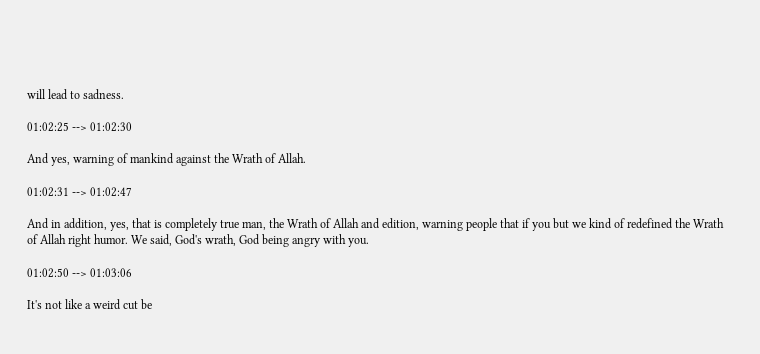will lead to sadness.

01:02:25 --> 01:02:30

And yes, warning of mankind against the Wrath of Allah.

01:02:31 --> 01:02:47

And in addition, yes, that is completely true man, the Wrath of Allah and edition, warning people that if you but we kind of redefined the Wrath of Allah right humor. We said, God's wrath, God being angry with you.

01:02:50 --> 01:03:06

It's not like a weird cut be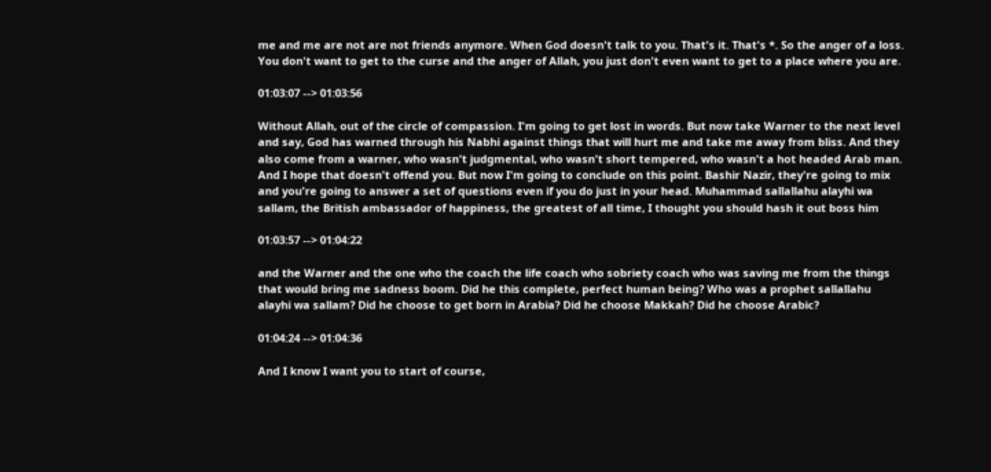me and me are not are not friends anymore. When God doesn't talk to you. That's it. That's *. So the anger of a loss. You don't want to get to the curse and the anger of Allah, you just don't even want to get to a place where you are.

01:03:07 --> 01:03:56

Without Allah, out of the circle of compassion. I'm going to get lost in words. But now take Warner to the next level and say, God has warned through his Nabhi against things that will hurt me and take me away from bliss. And they also come from a warner, who wasn't judgmental, who wasn't short tempered, who wasn't a hot headed Arab man. And I hope that doesn't offend you. But now I'm going to conclude on this point. Bashir Nazir, they're going to mix and you're going to answer a set of questions even if you do just in your head. Muhammad sallallahu alayhi wa sallam, the British ambassador of happiness, the greatest of all time, I thought you should hash it out boss him

01:03:57 --> 01:04:22

and the Warner and the one who the coach the life coach who sobriety coach who was saving me from the things that would bring me sadness boom. Did he this complete, perfect human being? Who was a prophet sallallahu alayhi wa sallam? Did he choose to get born in Arabia? Did he choose Makkah? Did he choose Arabic?

01:04:24 --> 01:04:36

And I know I want you to start of course,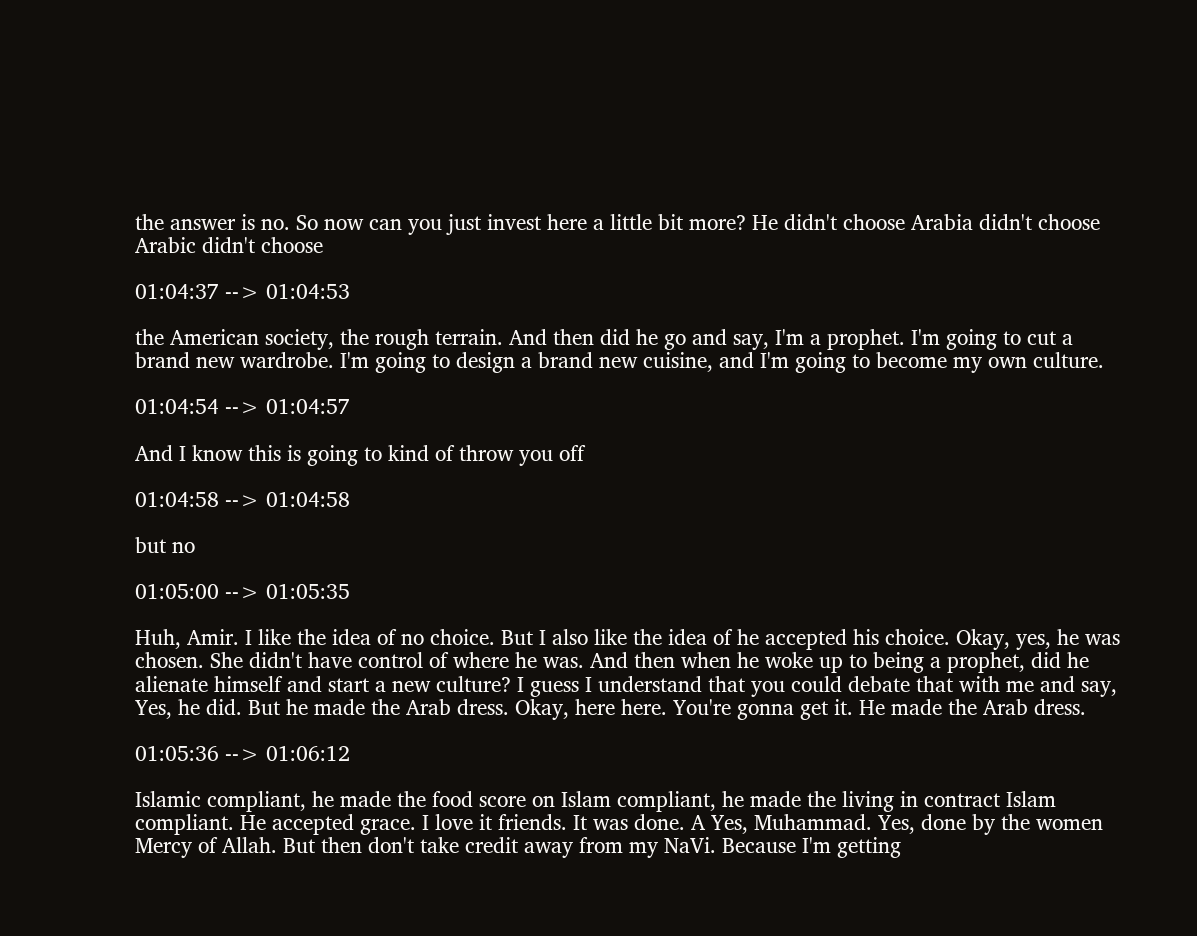the answer is no. So now can you just invest here a little bit more? He didn't choose Arabia didn't choose Arabic didn't choose

01:04:37 --> 01:04:53

the American society, the rough terrain. And then did he go and say, I'm a prophet. I'm going to cut a brand new wardrobe. I'm going to design a brand new cuisine, and I'm going to become my own culture.

01:04:54 --> 01:04:57

And I know this is going to kind of throw you off

01:04:58 --> 01:04:58

but no

01:05:00 --> 01:05:35

Huh, Amir. I like the idea of no choice. But I also like the idea of he accepted his choice. Okay, yes, he was chosen. She didn't have control of where he was. And then when he woke up to being a prophet, did he alienate himself and start a new culture? I guess I understand that you could debate that with me and say, Yes, he did. But he made the Arab dress. Okay, here here. You're gonna get it. He made the Arab dress.

01:05:36 --> 01:06:12

Islamic compliant, he made the food score on Islam compliant, he made the living in contract Islam compliant. He accepted grace. I love it friends. It was done. A Yes, Muhammad. Yes, done by the women Mercy of Allah. But then don't take credit away from my NaVi. Because I'm getting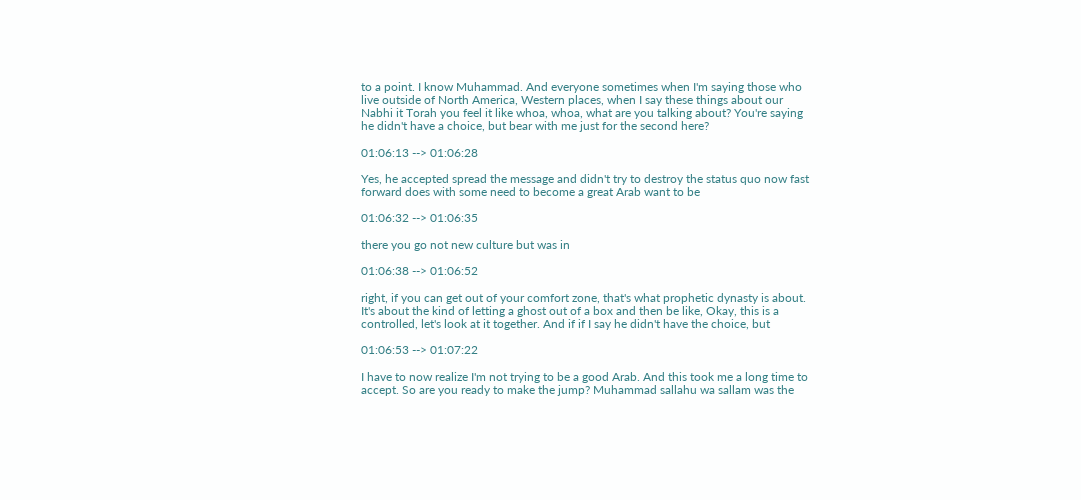to a point. I know Muhammad. And everyone sometimes when I'm saying those who live outside of North America, Western places, when I say these things about our Nabhi it Torah you feel it like whoa, whoa, what are you talking about? You're saying he didn't have a choice, but bear with me just for the second here?

01:06:13 --> 01:06:28

Yes, he accepted spread the message and didn't try to destroy the status quo now fast forward does with some need to become a great Arab want to be

01:06:32 --> 01:06:35

there you go not new culture but was in

01:06:38 --> 01:06:52

right, if you can get out of your comfort zone, that's what prophetic dynasty is about. It's about the kind of letting a ghost out of a box and then be like, Okay, this is a controlled, let's look at it together. And if if I say he didn't have the choice, but

01:06:53 --> 01:07:22

I have to now realize I'm not trying to be a good Arab. And this took me a long time to accept. So are you ready to make the jump? Muhammad sallahu wa sallam was the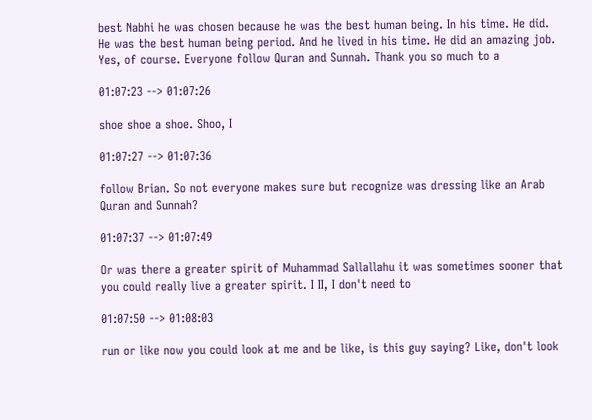best Nabhi he was chosen because he was the best human being. In his time. He did. He was the best human being period. And he lived in his time. He did an amazing job. Yes, of course. Everyone follow Quran and Sunnah. Thank you so much to a

01:07:23 --> 01:07:26

shoe shoe a shoe. Shoo, I

01:07:27 --> 01:07:36

follow Brian. So not everyone makes sure but recognize was dressing like an Arab Quran and Sunnah?

01:07:37 --> 01:07:49

Or was there a greater spirit of Muhammad Sallallahu it was sometimes sooner that you could really live a greater spirit. I II, I don't need to

01:07:50 --> 01:08:03

run or like now you could look at me and be like, is this guy saying? Like, don't look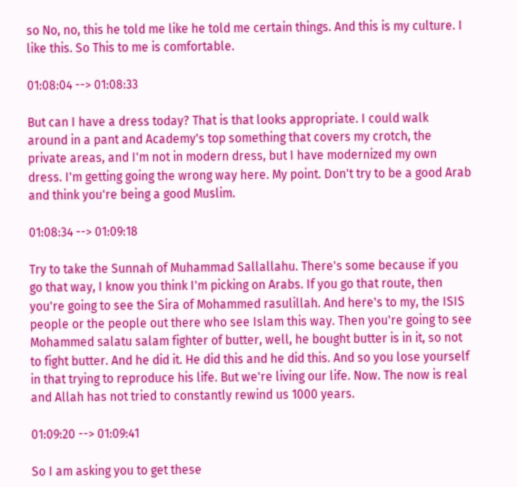so No, no, this he told me like he told me certain things. And this is my culture. I like this. So This to me is comfortable.

01:08:04 --> 01:08:33

But can I have a dress today? That is that looks appropriate. I could walk around in a pant and Academy's top something that covers my crotch, the private areas, and I'm not in modern dress, but I have modernized my own dress. I'm getting going the wrong way here. My point. Don't try to be a good Arab and think you're being a good Muslim.

01:08:34 --> 01:09:18

Try to take the Sunnah of Muhammad Sallallahu. There's some because if you go that way, I know you think I'm picking on Arabs. If you go that route, then you're going to see the Sira of Mohammed rasulillah. And here's to my, the ISIS people or the people out there who see Islam this way. Then you're going to see Mohammed salatu salam fighter of butter, well, he bought butter is in it, so not to fight butter. And he did it. He did this and he did this. And so you lose yourself in that trying to reproduce his life. But we're living our life. Now. The now is real and Allah has not tried to constantly rewind us 1000 years.

01:09:20 --> 01:09:41

So I am asking you to get these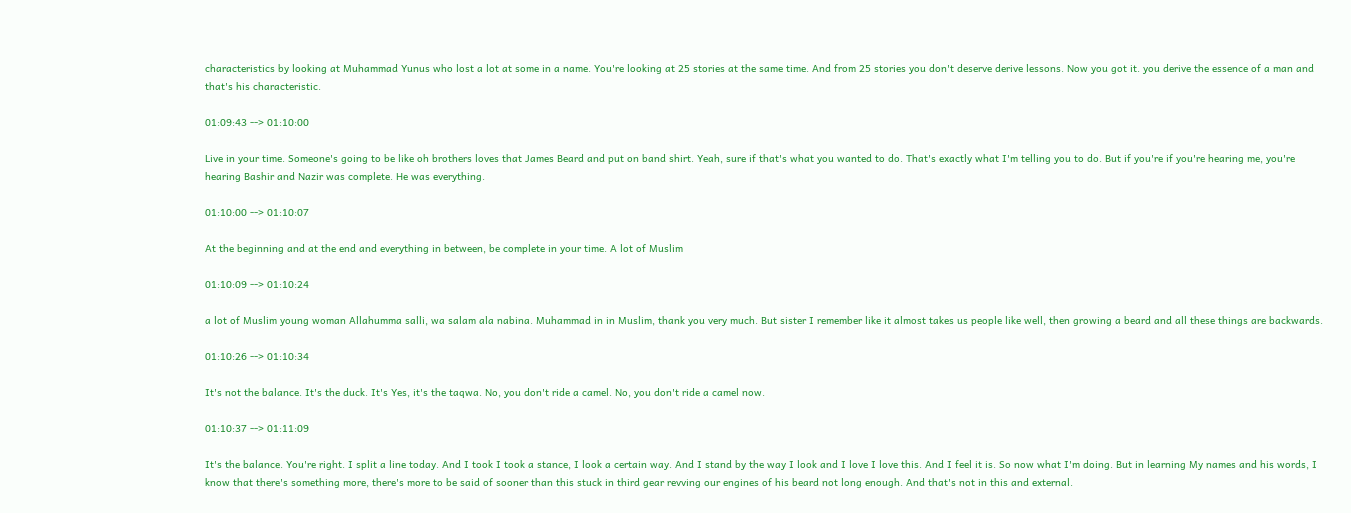characteristics by looking at Muhammad Yunus who lost a lot at some in a name. You're looking at 25 stories at the same time. And from 25 stories you don't deserve derive lessons. Now you got it. you derive the essence of a man and that's his characteristic.

01:09:43 --> 01:10:00

Live in your time. Someone's going to be like oh brothers loves that James Beard and put on band shirt. Yeah, sure if that's what you wanted to do. That's exactly what I'm telling you to do. But if you're if you're hearing me, you're hearing Bashir and Nazir was complete. He was everything.

01:10:00 --> 01:10:07

At the beginning and at the end and everything in between, be complete in your time. A lot of Muslim

01:10:09 --> 01:10:24

a lot of Muslim young woman Allahumma salli, wa salam ala nabina. Muhammad in in Muslim, thank you very much. But sister I remember like it almost takes us people like well, then growing a beard and all these things are backwards.

01:10:26 --> 01:10:34

It's not the balance. It's the duck. It's Yes, it's the taqwa. No, you don't ride a camel. No, you don't ride a camel now.

01:10:37 --> 01:11:09

It's the balance. You're right. I split a line today. And I took I took a stance, I look a certain way. And I stand by the way I look and I love I love this. And I feel it is. So now what I'm doing. But in learning My names and his words, I know that there's something more, there's more to be said of sooner than this stuck in third gear revving our engines of his beard not long enough. And that's not in this and external.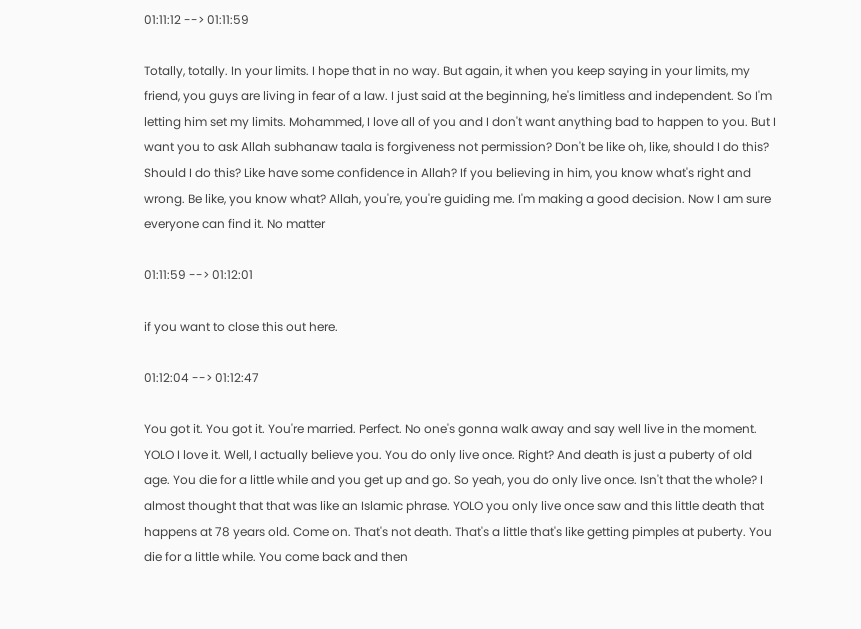01:11:12 --> 01:11:59

Totally, totally. In your limits. I hope that in no way. But again, it when you keep saying in your limits, my friend, you guys are living in fear of a law. I just said at the beginning, he's limitless and independent. So I'm letting him set my limits. Mohammed, I love all of you and I don't want anything bad to happen to you. But I want you to ask Allah subhanaw taala is forgiveness not permission? Don't be like oh, like, should I do this? Should I do this? Like have some confidence in Allah? If you believing in him, you know what's right and wrong. Be like, you know what? Allah, you're, you're guiding me. I'm making a good decision. Now I am sure everyone can find it. No matter

01:11:59 --> 01:12:01

if you want to close this out here.

01:12:04 --> 01:12:47

You got it. You got it. You're married. Perfect. No one's gonna walk away and say well live in the moment. YOLO I love it. Well, I actually believe you. You do only live once. Right? And death is just a puberty of old age. You die for a little while and you get up and go. So yeah, you do only live once. Isn't that the whole? I almost thought that that was like an Islamic phrase. YOLO you only live once saw and this little death that happens at 78 years old. Come on. That's not death. That's a little that's like getting pimples at puberty. You die for a little while. You come back and then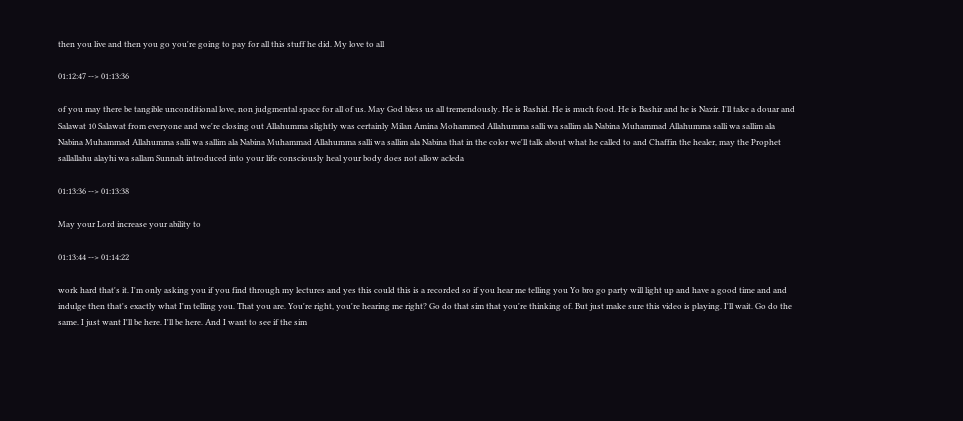then you live and then you go you're going to pay for all this stuff he did. My love to all

01:12:47 --> 01:13:36

of you may there be tangible unconditional love, non judgmental space for all of us. May God bless us all tremendously. He is Rashid. He is much food. He is Bashir and he is Nazir. I'll take a douar and Salawat 10 Salawat from everyone and we're closing out Allahumma slightly was certainly Milan Amina Mohammed Allahumma salli wa sallim ala Nabina Muhammad Allahumma salli wa sallim ala Nabina Muhammad Allahumma salli wa sallim ala Nabina Muhammad Allahumma salli wa sallim ala Nabina that in the color we'll talk about what he called to and Chaffin the healer, may the Prophet sallallahu alayhi wa sallam Sunnah introduced into your life consciously heal your body does not allow acleda

01:13:36 --> 01:13:38

May your Lord increase your ability to

01:13:44 --> 01:14:22

work hard that's it. I'm only asking you if you find through my lectures and yes this could this is a recorded so if you hear me telling you Yo bro go party will light up and have a good time and and indulge then that's exactly what I'm telling you. That you are. You're right, you're hearing me right? Go do that sim that you're thinking of. But just make sure this video is playing. I'll wait. Go do the same. I just want I'll be here. I'll be here. And I want to see if the sim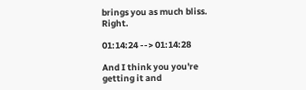brings you as much bliss. Right.

01:14:24 --> 01:14:28

And I think you you're getting it and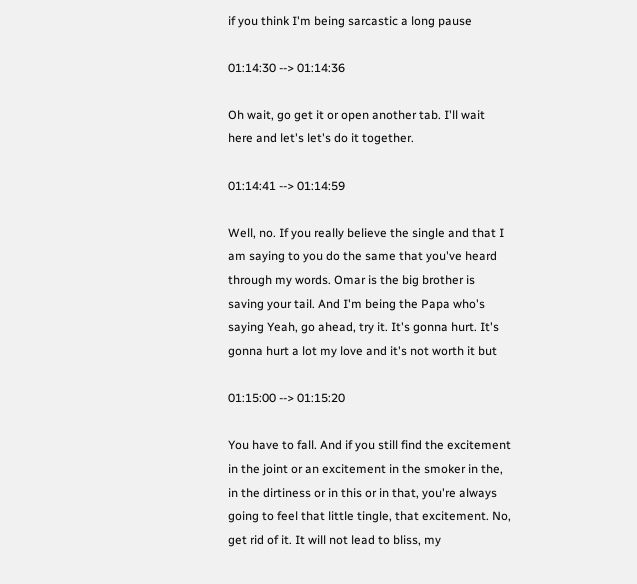if you think I'm being sarcastic a long pause

01:14:30 --> 01:14:36

Oh wait, go get it or open another tab. I'll wait here and let's let's do it together.

01:14:41 --> 01:14:59

Well, no. If you really believe the single and that I am saying to you do the same that you've heard through my words. Omar is the big brother is saving your tail. And I'm being the Papa who's saying Yeah, go ahead, try it. It's gonna hurt. It's gonna hurt a lot my love and it's not worth it but

01:15:00 --> 01:15:20

You have to fall. And if you still find the excitement in the joint or an excitement in the smoker in the, in the dirtiness or in this or in that, you're always going to feel that little tingle, that excitement. No, get rid of it. It will not lead to bliss, my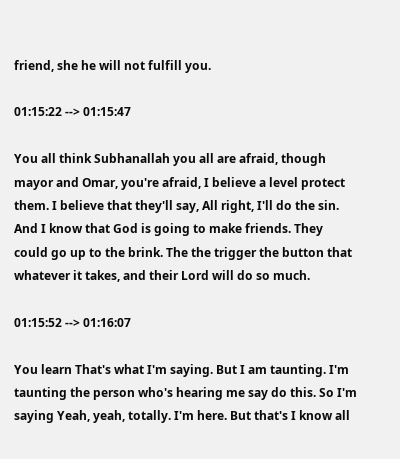friend, she he will not fulfill you.

01:15:22 --> 01:15:47

You all think Subhanallah you all are afraid, though mayor and Omar, you're afraid, I believe a level protect them. I believe that they'll say, All right, I'll do the sin. And I know that God is going to make friends. They could go up to the brink. The the trigger the button that whatever it takes, and their Lord will do so much.

01:15:52 --> 01:16:07

You learn That's what I'm saying. But I am taunting. I'm taunting the person who's hearing me say do this. So I'm saying Yeah, yeah, totally. I'm here. But that's I know all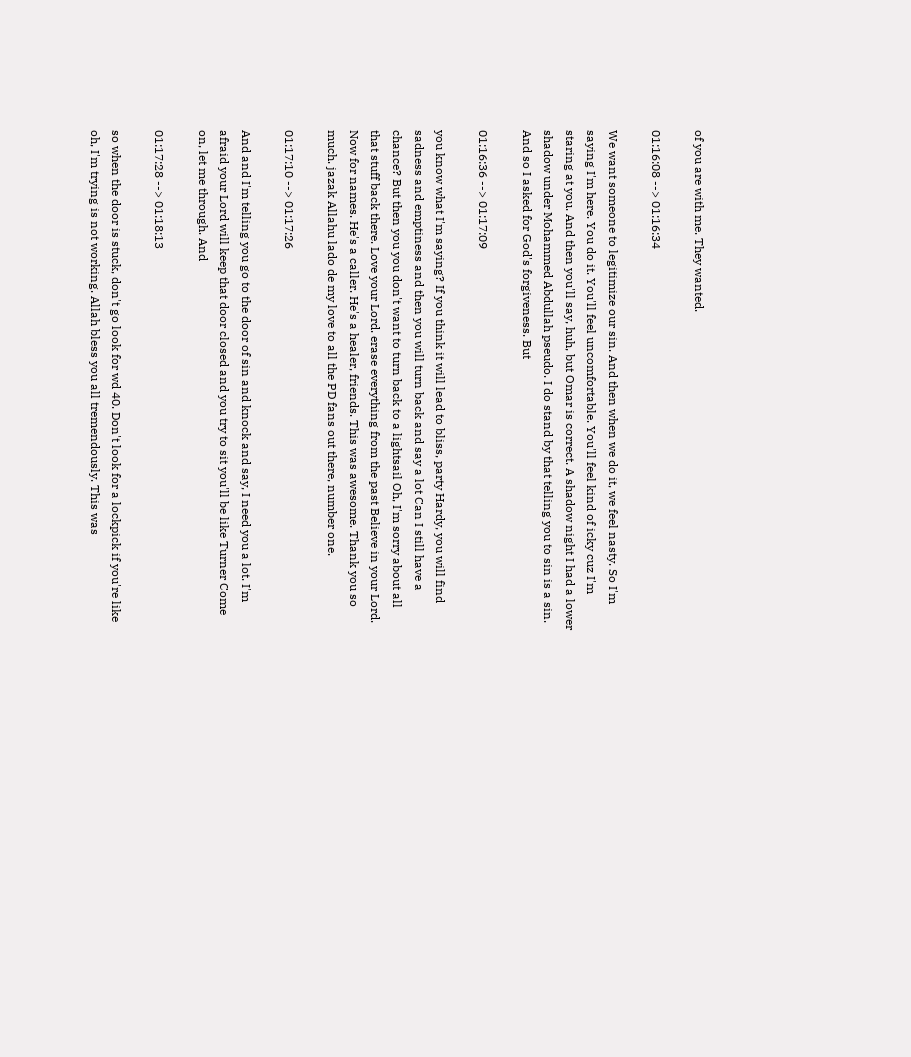of you are with me. They wanted.

01:16:08 --> 01:16:34

We want someone to legitimize our sin. And then when we do it, we feel nasty. So I'm saying I'm here. You do it. You'll feel uncomfortable. You'll feel kind of icky cuz I'm staring at you. And then you'll say, huh, but Omar is correct. A shadow night I had a lower shadow under Mohammed Abdullah pseudo. I do stand by that telling you to sin is a sin. And so I asked for God's forgiveness. But

01:16:36 --> 01:17:09

you know what I'm saying? If you think it will lead to bliss, party Hardy, you will find sadness and emptiness and then you will turn back and say a lot Can I still have a chance? But then you you don't want to turn back to a lightsail Oh, I'm sorry about all that stuff back there. Love your Lord. erase everything from the past Believe in your Lord. Now for names. He's a caller. He's a healer, friends. This was awesome. Thank you so much. jazak Allahu lado de my love to all the PD fans out there, number one.

01:17:10 --> 01:17:26

And and I'm telling you go to the door of sin and knock and say, I need you a lot. I'm afraid your Lord will keep that door closed and you try to sit you'll be like Turner Come on, let me through. And

01:17:28 --> 01:18:13

so when the door is stuck, don't go look for wd 40. Don't look for a lockpick if you're like oh, I'm trying is not working. Allah bless you all tremendously. This was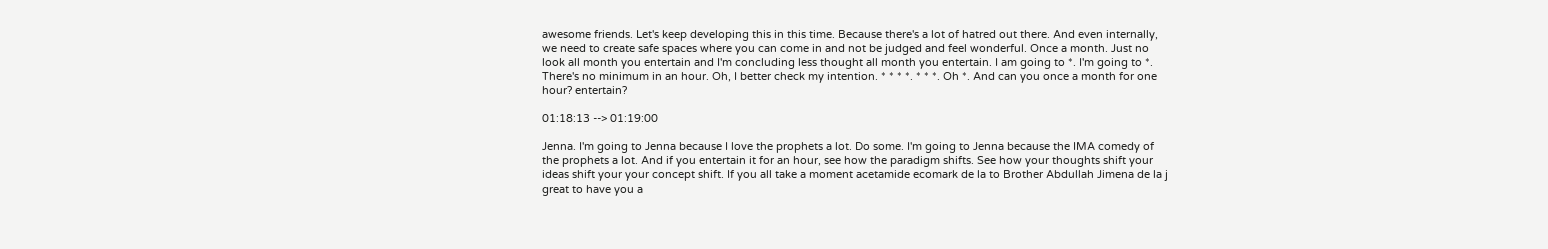awesome friends. Let's keep developing this in this time. Because there's a lot of hatred out there. And even internally, we need to create safe spaces where you can come in and not be judged and feel wonderful. Once a month. Just no look all month you entertain and I'm concluding less thought all month you entertain. I am going to *. I'm going to *. There's no minimum in an hour. Oh, I better check my intention. * * * *. * * *. Oh *. And can you once a month for one hour? entertain?

01:18:13 --> 01:19:00

Jenna. I'm going to Jenna because I love the prophets a lot. Do some. I'm going to Jenna because the IMA comedy of the prophets a lot. And if you entertain it for an hour, see how the paradigm shifts. See how your thoughts shift your ideas shift your your concept shift. If you all take a moment acetamide ecomark de la to Brother Abdullah Jimena de la j great to have you a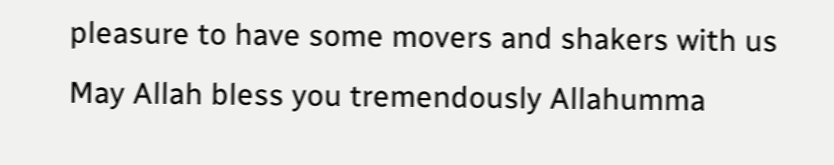pleasure to have some movers and shakers with us May Allah bless you tremendously Allahumma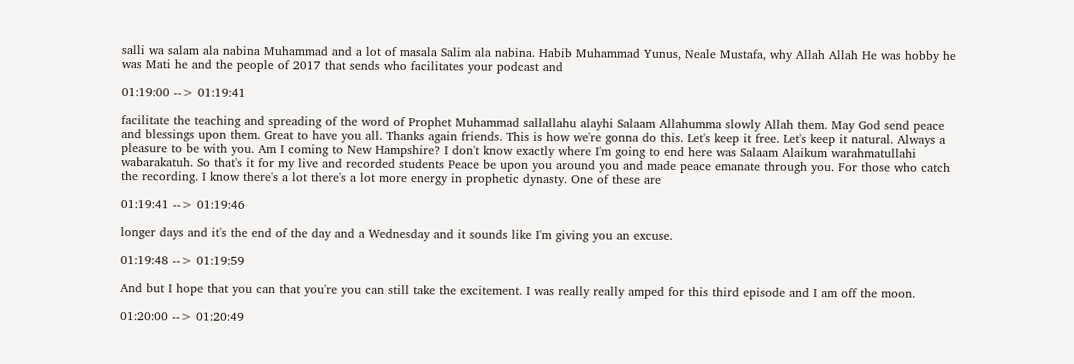salli wa salam ala nabina Muhammad and a lot of masala Salim ala nabina. Habib Muhammad Yunus, Neale Mustafa, why Allah Allah He was hobby he was Mati he and the people of 2017 that sends who facilitates your podcast and

01:19:00 --> 01:19:41

facilitate the teaching and spreading of the word of Prophet Muhammad sallallahu alayhi Salaam Allahumma slowly Allah them. May God send peace and blessings upon them. Great to have you all. Thanks again friends. This is how we're gonna do this. Let's keep it free. Let's keep it natural. Always a pleasure to be with you. Am I coming to New Hampshire? I don't know exactly where I'm going to end here was Salaam Alaikum warahmatullahi wabarakatuh. So that's it for my live and recorded students Peace be upon you around you and made peace emanate through you. For those who catch the recording. I know there's a lot there's a lot more energy in prophetic dynasty. One of these are

01:19:41 --> 01:19:46

longer days and it's the end of the day and a Wednesday and it sounds like I'm giving you an excuse.

01:19:48 --> 01:19:59

And but I hope that you can that you're you can still take the excitement. I was really really amped for this third episode and I am off the moon.

01:20:00 --> 01:20:49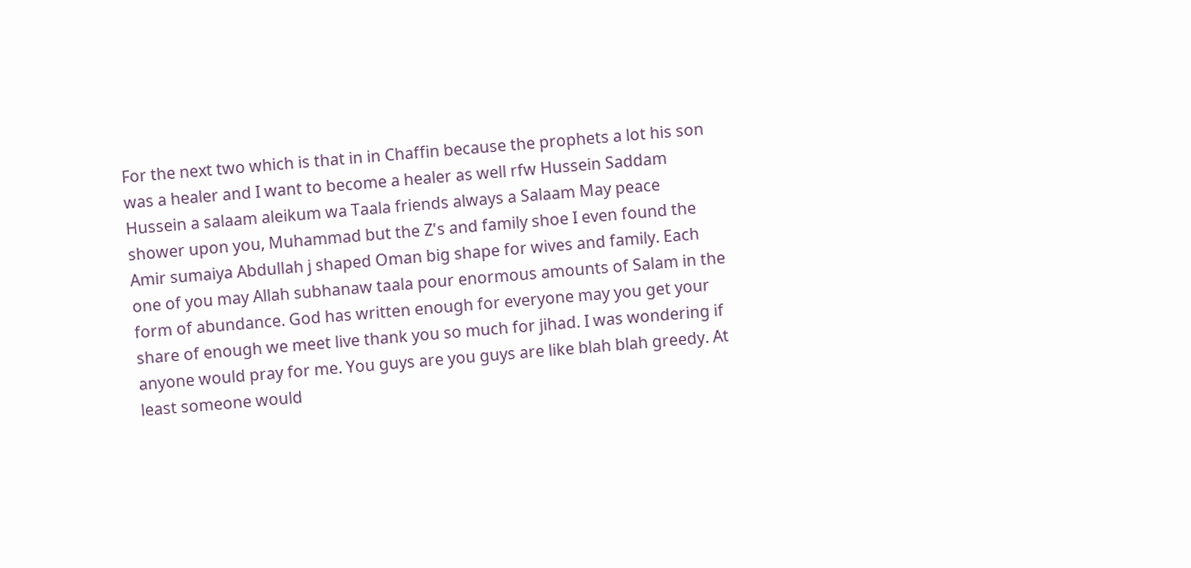For the next two which is that in in Chaffin because the prophets a lot his son was a healer and I want to become a healer as well rfw Hussein Saddam Hussein a salaam aleikum wa Taala friends always a Salaam May peace shower upon you, Muhammad but the Z's and family shoe I even found the Amir sumaiya Abdullah j shaped Oman big shape for wives and family. Each one of you may Allah subhanaw taala pour enormous amounts of Salam in the form of abundance. God has written enough for everyone may you get your share of enough we meet live thank you so much for jihad. I was wondering if anyone would pray for me. You guys are you guys are like blah blah greedy. At least someone would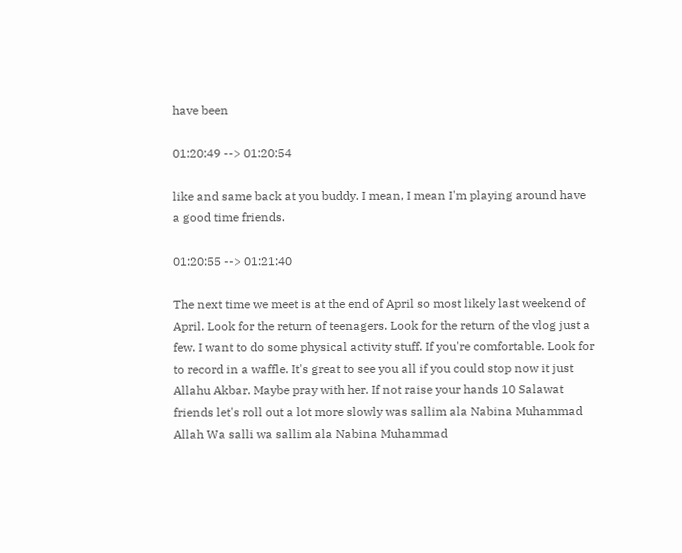have been

01:20:49 --> 01:20:54

like and same back at you buddy. I mean, I mean I'm playing around have a good time friends.

01:20:55 --> 01:21:40

The next time we meet is at the end of April so most likely last weekend of April. Look for the return of teenagers. Look for the return of the vlog just a few. I want to do some physical activity stuff. If you're comfortable. Look for to record in a waffle. It's great to see you all if you could stop now it just Allahu Akbar. Maybe pray with her. If not raise your hands 10 Salawat friends let's roll out a lot more slowly was sallim ala Nabina Muhammad Allah Wa salli wa sallim ala Nabina Muhammad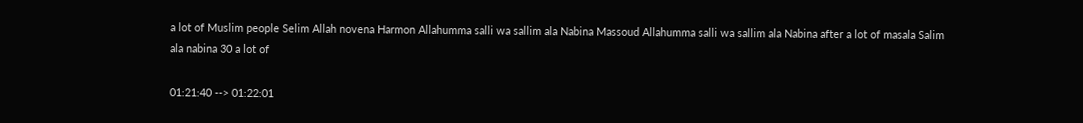a lot of Muslim people Selim Allah novena Harmon Allahumma salli wa sallim ala Nabina Massoud Allahumma salli wa sallim ala Nabina after a lot of masala Salim ala nabina 30 a lot of

01:21:40 --> 01:22:01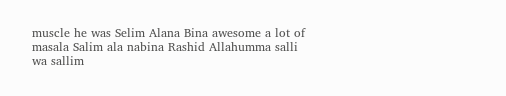muscle he was Selim Alana Bina awesome a lot of masala Salim ala nabina Rashid Allahumma salli wa sallim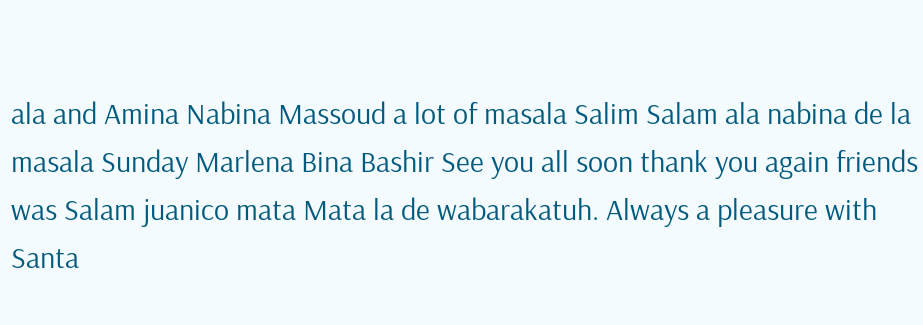ala and Amina Nabina Massoud a lot of masala Salim Salam ala nabina de la masala Sunday Marlena Bina Bashir See you all soon thank you again friends was Salam juanico mata Mata la de wabarakatuh. Always a pleasure with Santa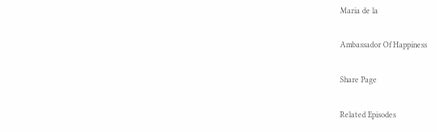Maria de la

Ambassador Of Happiness

Share Page

Related Episodes